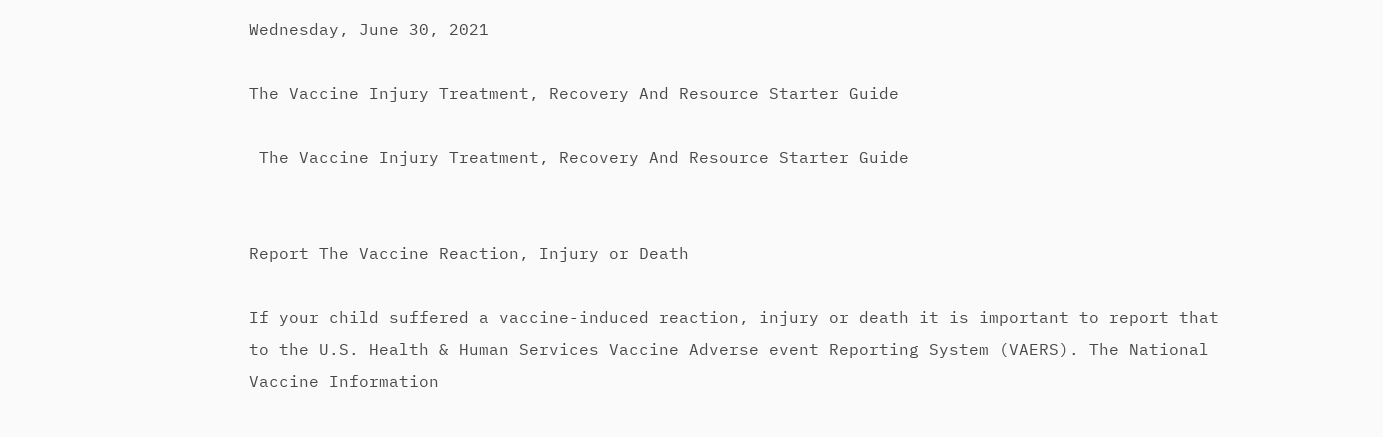Wednesday, June 30, 2021

The Vaccine Injury Treatment, Recovery And Resource Starter Guide

 The Vaccine Injury Treatment, Recovery And Resource Starter Guide


Report The Vaccine Reaction, Injury or Death

If your child suffered a vaccine-induced reaction, injury or death it is important to report that to the U.S. Health & Human Services Vaccine Adverse event Reporting System (VAERS). The National Vaccine Information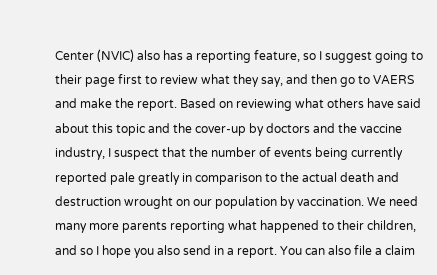Center (NVIC) also has a reporting feature, so I suggest going to their page first to review what they say, and then go to VAERS and make the report. Based on reviewing what others have said about this topic and the cover-up by doctors and the vaccine industry, I suspect that the number of events being currently reported pale greatly in comparison to the actual death and destruction wrought on our population by vaccination. We need many more parents reporting what happened to their children, and so I hope you also send in a report. You can also file a claim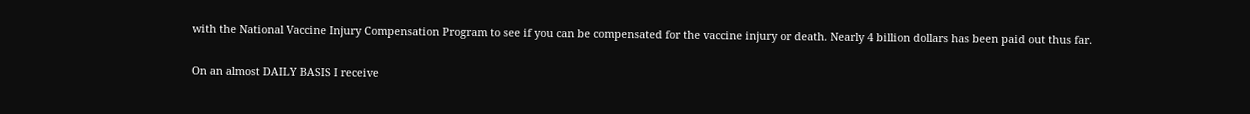with the National Vaccine Injury Compensation Program to see if you can be compensated for the vaccine injury or death. Nearly 4 billion dollars has been paid out thus far.


On an almost DAILY BASIS I receive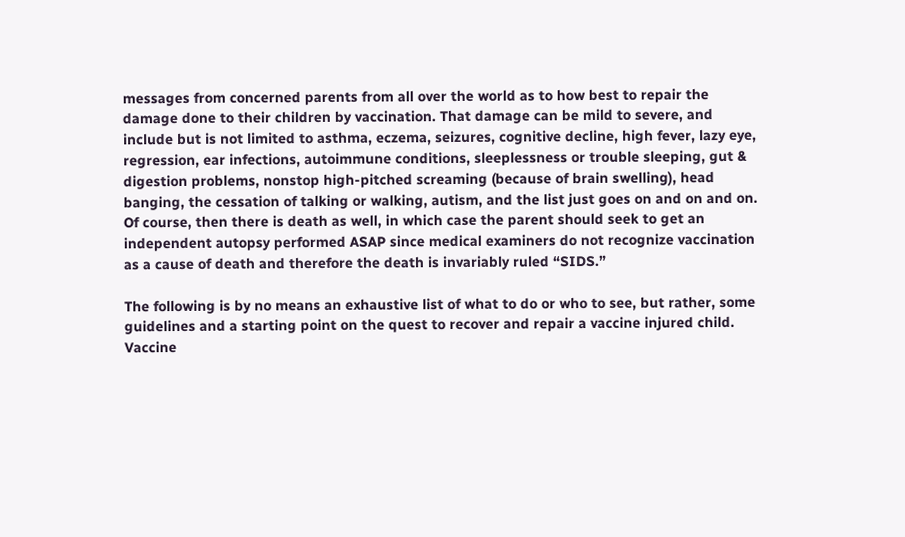messages from concerned parents from all over the world as to how best to repair the damage done to their children by vaccination. That damage can be mild to severe, and include but is not limited to asthma, eczema, seizures, cognitive decline, high fever, lazy eye, regression, ear infections, autoimmune conditions, sleeplessness or trouble sleeping, gut & digestion problems, nonstop high-pitched screaming (because of brain swelling), head banging, the cessation of talking or walking, autism, and the list just goes on and on and on. Of course, then there is death as well, in which case the parent should seek to get an independent autopsy performed ASAP since medical examiners do not recognize vaccination as a cause of death and therefore the death is invariably ruled “SIDS.”

The following is by no means an exhaustive list of what to do or who to see, but rather, some guidelines and a starting point on the quest to recover and repair a vaccine injured child. Vaccine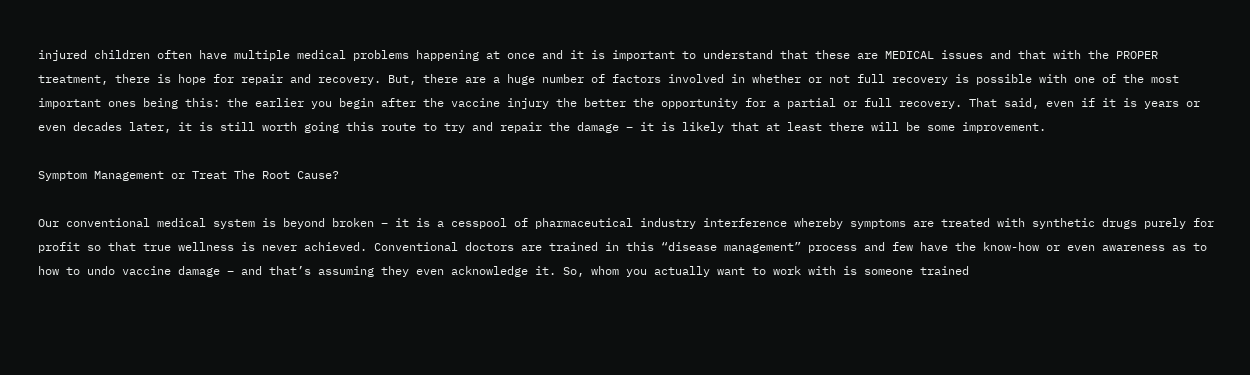injured children often have multiple medical problems happening at once and it is important to understand that these are MEDICAL issues and that with the PROPER treatment, there is hope for repair and recovery. But, there are a huge number of factors involved in whether or not full recovery is possible with one of the most important ones being this: the earlier you begin after the vaccine injury the better the opportunity for a partial or full recovery. That said, even if it is years or even decades later, it is still worth going this route to try and repair the damage – it is likely that at least there will be some improvement.

Symptom Management or Treat The Root Cause?

Our conventional medical system is beyond broken – it is a cesspool of pharmaceutical industry interference whereby symptoms are treated with synthetic drugs purely for profit so that true wellness is never achieved. Conventional doctors are trained in this “disease management” process and few have the know-how or even awareness as to how to undo vaccine damage – and that’s assuming they even acknowledge it. So, whom you actually want to work with is someone trained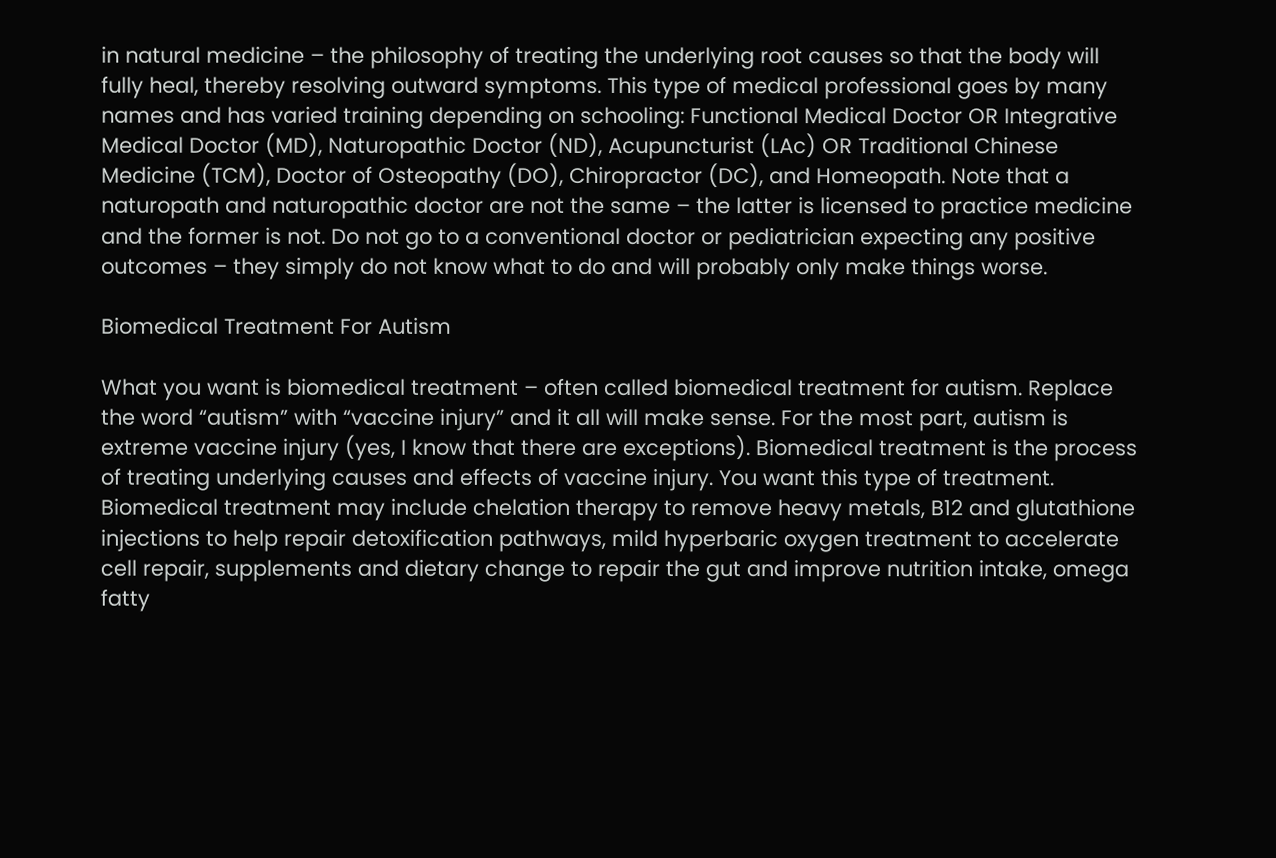in natural medicine – the philosophy of treating the underlying root causes so that the body will fully heal, thereby resolving outward symptoms. This type of medical professional goes by many names and has varied training depending on schooling: Functional Medical Doctor OR Integrative Medical Doctor (MD), Naturopathic Doctor (ND), Acupuncturist (LAc) OR Traditional Chinese Medicine (TCM), Doctor of Osteopathy (DO), Chiropractor (DC), and Homeopath. Note that a naturopath and naturopathic doctor are not the same – the latter is licensed to practice medicine and the former is not. Do not go to a conventional doctor or pediatrician expecting any positive outcomes – they simply do not know what to do and will probably only make things worse.

Biomedical Treatment For Autism

What you want is biomedical treatment – often called biomedical treatment for autism. Replace the word “autism” with “vaccine injury” and it all will make sense. For the most part, autism is extreme vaccine injury (yes, I know that there are exceptions). Biomedical treatment is the process of treating underlying causes and effects of vaccine injury. You want this type of treatment. Biomedical treatment may include chelation therapy to remove heavy metals, B12 and glutathione injections to help repair detoxification pathways, mild hyperbaric oxygen treatment to accelerate cell repair, supplements and dietary change to repair the gut and improve nutrition intake, omega fatty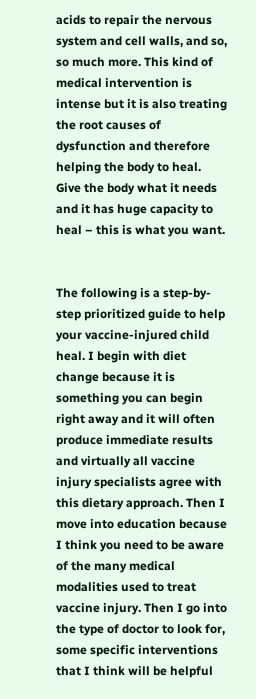acids to repair the nervous system and cell walls, and so, so much more. This kind of medical intervention is intense but it is also treating the root causes of dysfunction and therefore helping the body to heal. Give the body what it needs and it has huge capacity to heal – this is what you want.


The following is a step-by-step prioritized guide to help your vaccine-injured child heal. I begin with diet change because it is something you can begin right away and it will often produce immediate results and virtually all vaccine injury specialists agree with this dietary approach. Then I move into education because I think you need to be aware of the many medical modalities used to treat vaccine injury. Then I go into the type of doctor to look for, some specific interventions that I think will be helpful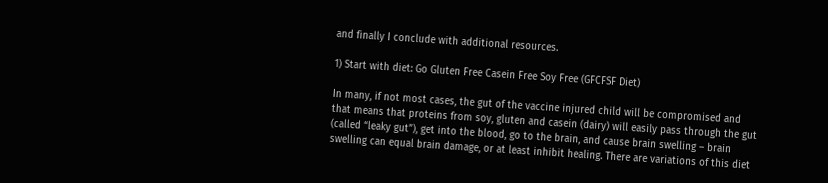and finally I conclude with additional resources.

1) Start with diet: Go Gluten Free Casein Free Soy Free (GFCFSF Diet)

In many, if not most cases, the gut of the vaccine injured child will be compromised and that means that proteins from soy, gluten and casein (dairy) will easily pass through the gut (called “leaky gut”), get into the blood, go to the brain, and cause brain swelling – brain swelling can equal brain damage, or at least inhibit healing. There are variations of this diet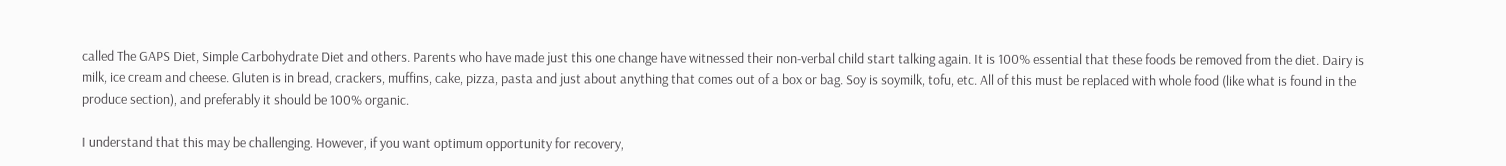called The GAPS Diet, Simple Carbohydrate Diet and others. Parents who have made just this one change have witnessed their non-verbal child start talking again. It is 100% essential that these foods be removed from the diet. Dairy is milk, ice cream and cheese. Gluten is in bread, crackers, muffins, cake, pizza, pasta and just about anything that comes out of a box or bag. Soy is soymilk, tofu, etc. All of this must be replaced with whole food (like what is found in the produce section), and preferably it should be 100% organic.

I understand that this may be challenging. However, if you want optimum opportunity for recovery,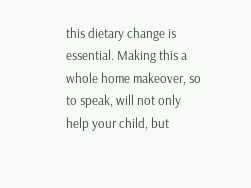this dietary change is essential. Making this a whole home makeover, so to speak, will not only help your child, but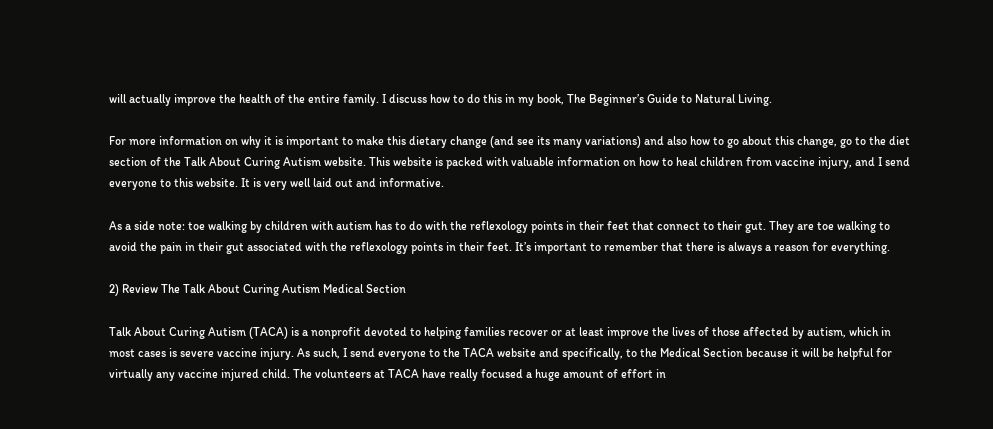will actually improve the health of the entire family. I discuss how to do this in my book, The Beginner’s Guide to Natural Living.

For more information on why it is important to make this dietary change (and see its many variations) and also how to go about this change, go to the diet section of the Talk About Curing Autism website. This website is packed with valuable information on how to heal children from vaccine injury, and I send everyone to this website. It is very well laid out and informative.

As a side note: toe walking by children with autism has to do with the reflexology points in their feet that connect to their gut. They are toe walking to avoid the pain in their gut associated with the reflexology points in their feet. It’s important to remember that there is always a reason for everything.

2) Review The Talk About Curing Autism Medical Section

Talk About Curing Autism (TACA) is a nonprofit devoted to helping families recover or at least improve the lives of those affected by autism, which in most cases is severe vaccine injury. As such, I send everyone to the TACA website and specifically, to the Medical Section because it will be helpful for virtually any vaccine injured child. The volunteers at TACA have really focused a huge amount of effort in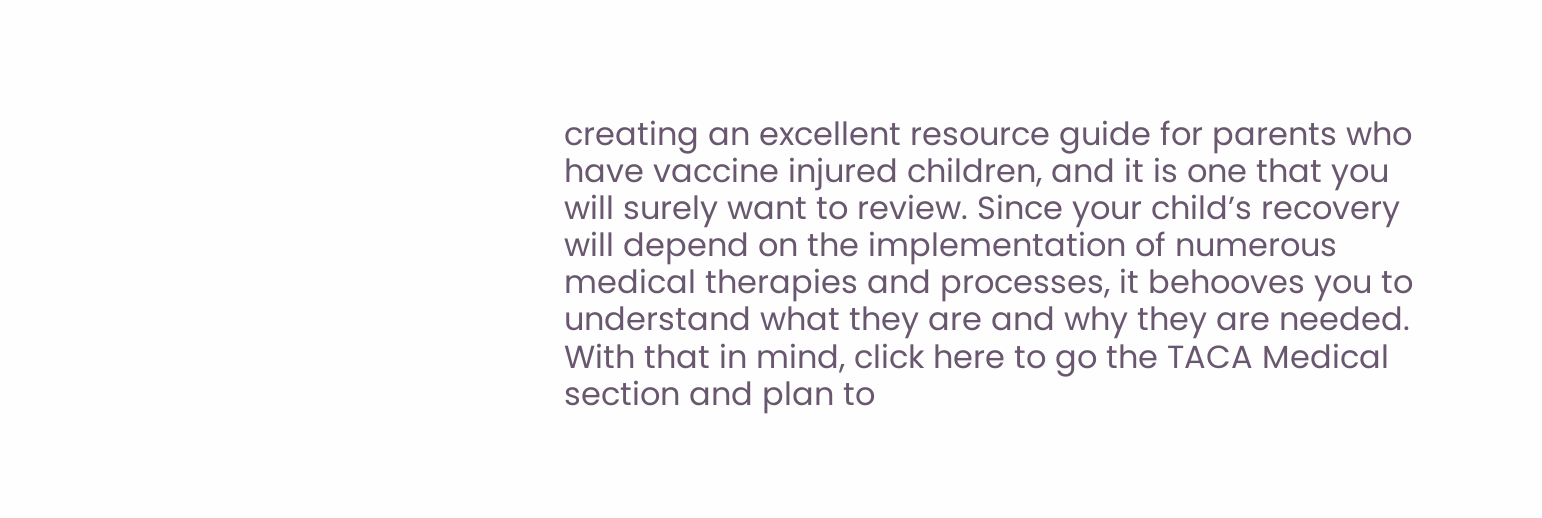creating an excellent resource guide for parents who have vaccine injured children, and it is one that you will surely want to review. Since your child’s recovery will depend on the implementation of numerous medical therapies and processes, it behooves you to understand what they are and why they are needed. With that in mind, click here to go the TACA Medical section and plan to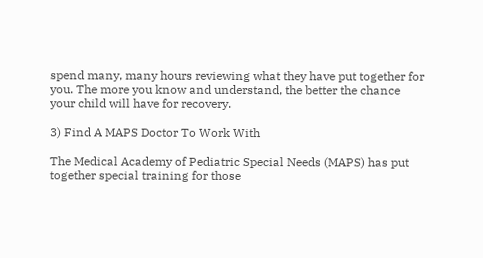spend many, many hours reviewing what they have put together for you. The more you know and understand, the better the chance your child will have for recovery.

3) Find A MAPS Doctor To Work With

The Medical Academy of Pediatric Special Needs (MAPS) has put together special training for those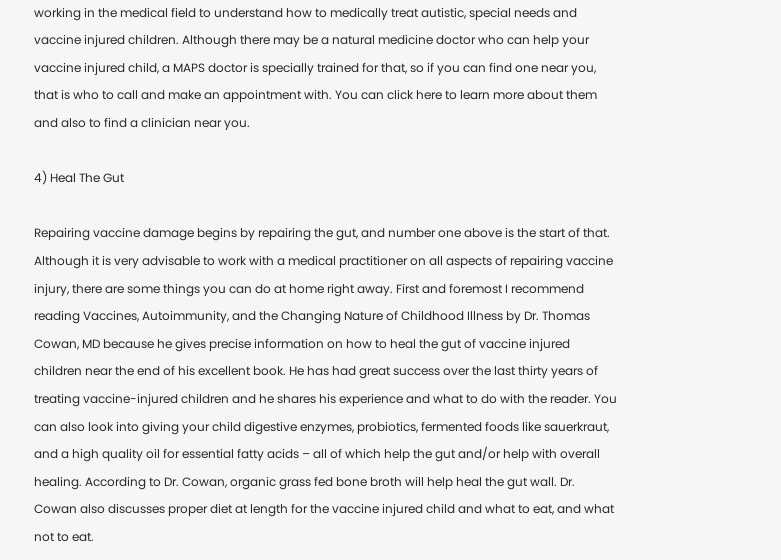working in the medical field to understand how to medically treat autistic, special needs and vaccine injured children. Although there may be a natural medicine doctor who can help your vaccine injured child, a MAPS doctor is specially trained for that, so if you can find one near you, that is who to call and make an appointment with. You can click here to learn more about them and also to find a clinician near you.

4) Heal The Gut

Repairing vaccine damage begins by repairing the gut, and number one above is the start of that. Although it is very advisable to work with a medical practitioner on all aspects of repairing vaccine injury, there are some things you can do at home right away. First and foremost I recommend reading Vaccines, Autoimmunity, and the Changing Nature of Childhood Illness by Dr. Thomas Cowan, MD because he gives precise information on how to heal the gut of vaccine injured children near the end of his excellent book. He has had great success over the last thirty years of treating vaccine-injured children and he shares his experience and what to do with the reader. You can also look into giving your child digestive enzymes, probiotics, fermented foods like sauerkraut, and a high quality oil for essential fatty acids – all of which help the gut and/or help with overall healing. According to Dr. Cowan, organic grass fed bone broth will help heal the gut wall. Dr. Cowan also discusses proper diet at length for the vaccine injured child and what to eat, and what not to eat.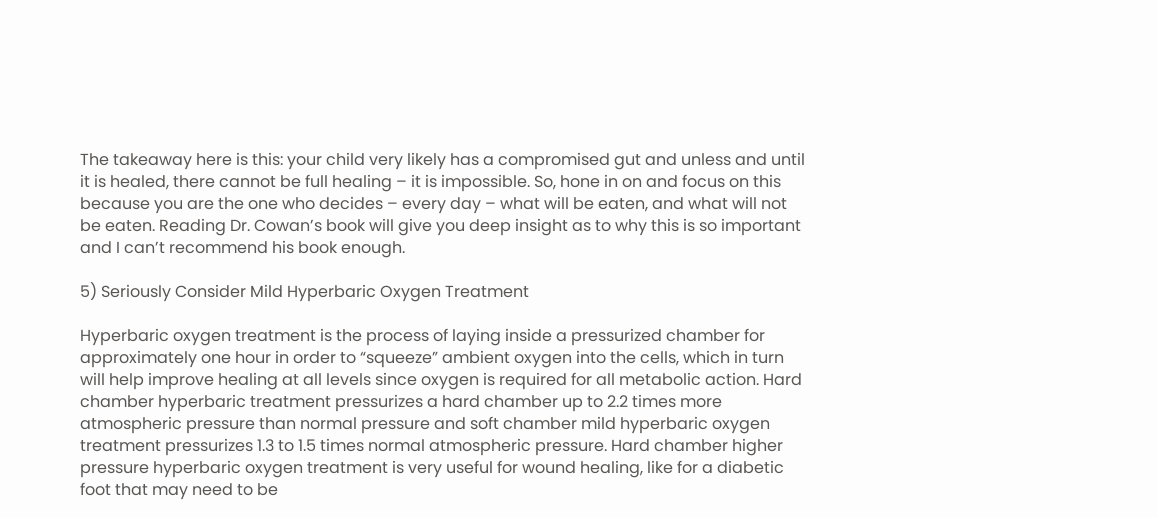The takeaway here is this: your child very likely has a compromised gut and unless and until it is healed, there cannot be full healing – it is impossible. So, hone in on and focus on this because you are the one who decides – every day – what will be eaten, and what will not be eaten. Reading Dr. Cowan’s book will give you deep insight as to why this is so important and I can’t recommend his book enough.

5) Seriously Consider Mild Hyperbaric Oxygen Treatment

Hyperbaric oxygen treatment is the process of laying inside a pressurized chamber for approximately one hour in order to “squeeze” ambient oxygen into the cells, which in turn will help improve healing at all levels since oxygen is required for all metabolic action. Hard chamber hyperbaric treatment pressurizes a hard chamber up to 2.2 times more atmospheric pressure than normal pressure and soft chamber mild hyperbaric oxygen treatment pressurizes 1.3 to 1.5 times normal atmospheric pressure. Hard chamber higher pressure hyperbaric oxygen treatment is very useful for wound healing, like for a diabetic foot that may need to be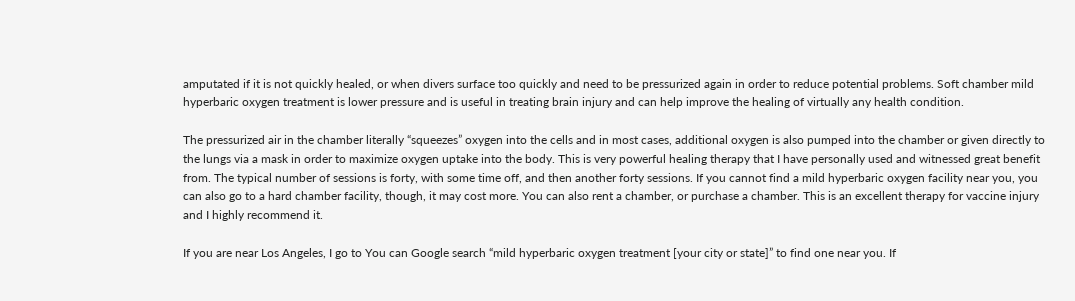amputated if it is not quickly healed, or when divers surface too quickly and need to be pressurized again in order to reduce potential problems. Soft chamber mild hyperbaric oxygen treatment is lower pressure and is useful in treating brain injury and can help improve the healing of virtually any health condition.

The pressurized air in the chamber literally “squeezes” oxygen into the cells and in most cases, additional oxygen is also pumped into the chamber or given directly to the lungs via a mask in order to maximize oxygen uptake into the body. This is very powerful healing therapy that I have personally used and witnessed great benefit from. The typical number of sessions is forty, with some time off, and then another forty sessions. If you cannot find a mild hyperbaric oxygen facility near you, you can also go to a hard chamber facility, though, it may cost more. You can also rent a chamber, or purchase a chamber. This is an excellent therapy for vaccine injury and I highly recommend it.

If you are near Los Angeles, I go to You can Google search “mild hyperbaric oxygen treatment [your city or state]” to find one near you. If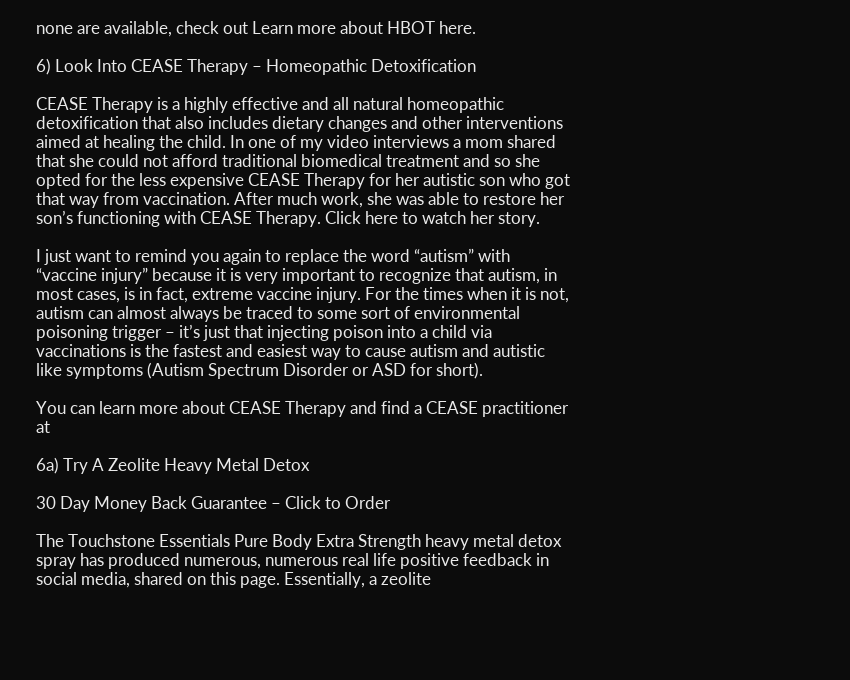none are available, check out Learn more about HBOT here.

6) Look Into CEASE Therapy – Homeopathic Detoxification

CEASE Therapy is a highly effective and all natural homeopathic detoxification that also includes dietary changes and other interventions aimed at healing the child. In one of my video interviews a mom shared that she could not afford traditional biomedical treatment and so she opted for the less expensive CEASE Therapy for her autistic son who got that way from vaccination. After much work, she was able to restore her son’s functioning with CEASE Therapy. Click here to watch her story.

I just want to remind you again to replace the word “autism” with “vaccine injury” because it is very important to recognize that autism, in most cases, is in fact, extreme vaccine injury. For the times when it is not, autism can almost always be traced to some sort of environmental poisoning trigger – it’s just that injecting poison into a child via vaccinations is the fastest and easiest way to cause autism and autistic like symptoms (Autism Spectrum Disorder or ASD for short).

You can learn more about CEASE Therapy and find a CEASE practitioner at

6a) Try A Zeolite Heavy Metal Detox

30 Day Money Back Guarantee – Click to Order

The Touchstone Essentials Pure Body Extra Strength heavy metal detox spray has produced numerous, numerous real life positive feedback in social media, shared on this page. Essentially, a zeolite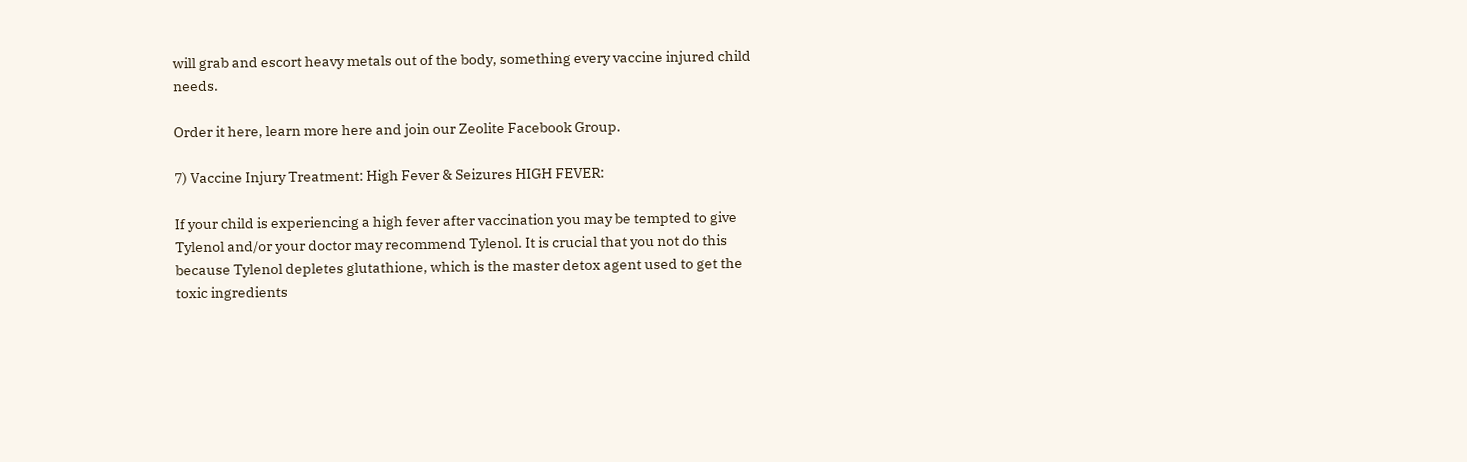will grab and escort heavy metals out of the body, something every vaccine injured child needs.

Order it here, learn more here and join our Zeolite Facebook Group.

7) Vaccine Injury Treatment: High Fever & Seizures HIGH FEVER:

If your child is experiencing a high fever after vaccination you may be tempted to give Tylenol and/or your doctor may recommend Tylenol. It is crucial that you not do this because Tylenol depletes glutathione, which is the master detox agent used to get the toxic ingredients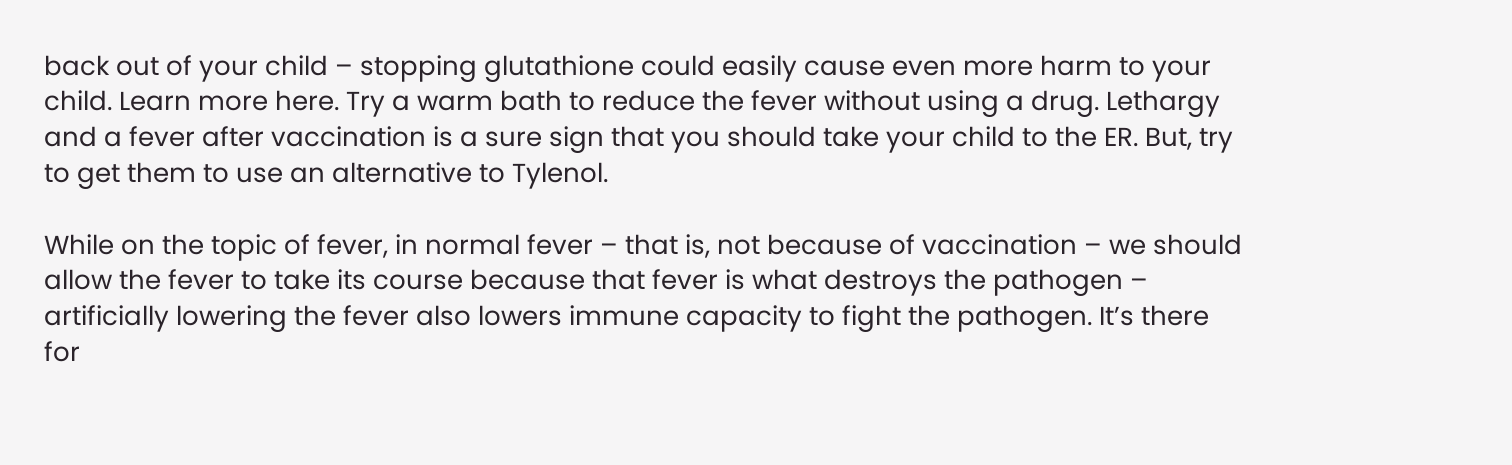back out of your child – stopping glutathione could easily cause even more harm to your child. Learn more here. Try a warm bath to reduce the fever without using a drug. Lethargy and a fever after vaccination is a sure sign that you should take your child to the ER. But, try to get them to use an alternative to Tylenol.

While on the topic of fever, in normal fever – that is, not because of vaccination – we should allow the fever to take its course because that fever is what destroys the pathogen – artificially lowering the fever also lowers immune capacity to fight the pathogen. It’s there for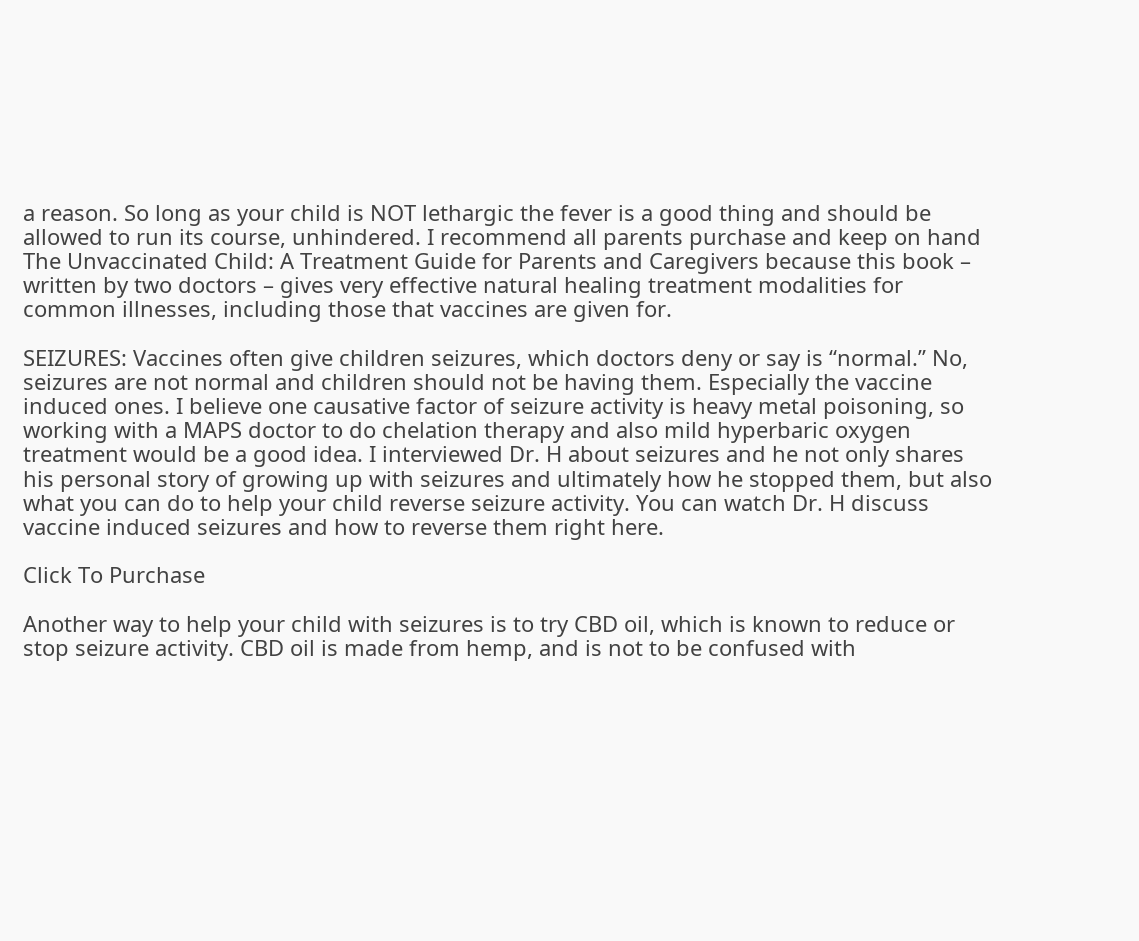a reason. So long as your child is NOT lethargic the fever is a good thing and should be allowed to run its course, unhindered. I recommend all parents purchase and keep on hand The Unvaccinated Child: A Treatment Guide for Parents and Caregivers because this book – written by two doctors – gives very effective natural healing treatment modalities for common illnesses, including those that vaccines are given for.

SEIZURES: Vaccines often give children seizures, which doctors deny or say is “normal.” No, seizures are not normal and children should not be having them. Especially the vaccine induced ones. I believe one causative factor of seizure activity is heavy metal poisoning, so working with a MAPS doctor to do chelation therapy and also mild hyperbaric oxygen treatment would be a good idea. I interviewed Dr. H about seizures and he not only shares his personal story of growing up with seizures and ultimately how he stopped them, but also what you can do to help your child reverse seizure activity. You can watch Dr. H discuss vaccine induced seizures and how to reverse them right here.

Click To Purchase

Another way to help your child with seizures is to try CBD oil, which is known to reduce or stop seizure activity. CBD oil is made from hemp, and is not to be confused with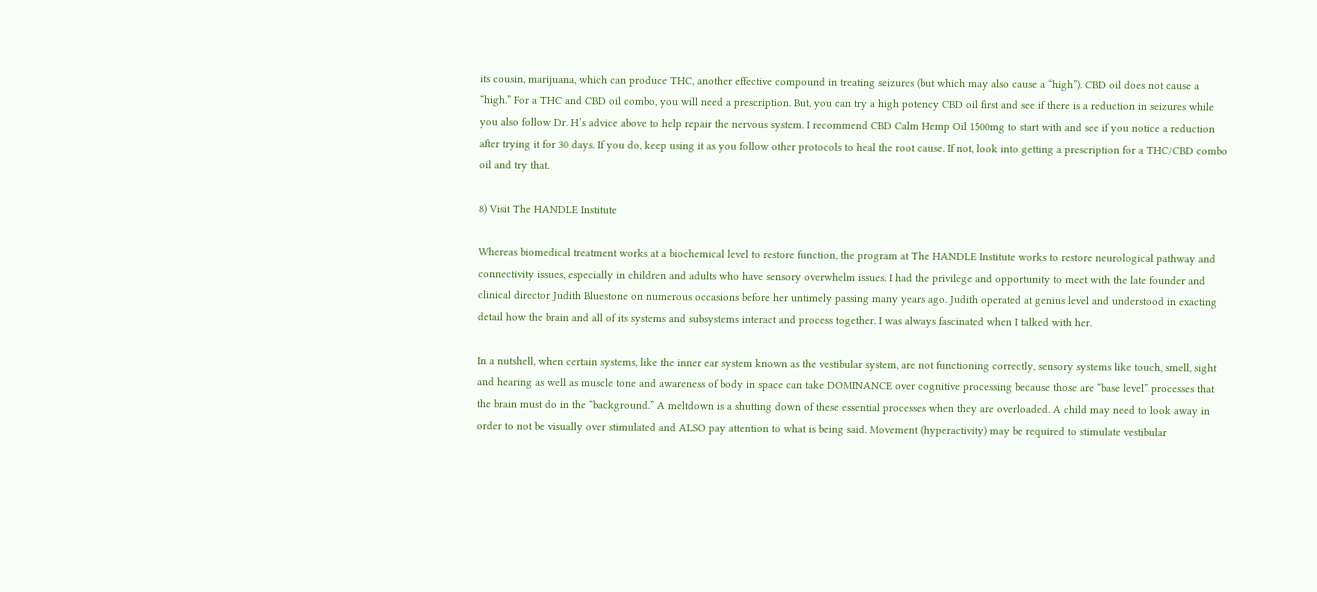its cousin, marijuana, which can produce THC, another effective compound in treating seizures (but which may also cause a “high”). CBD oil does not cause a “high.” For a THC and CBD oil combo, you will need a prescription. But, you can try a high potency CBD oil first and see if there is a reduction in seizures while you also follow Dr. H’s advice above to help repair the nervous system. I recommend CBD Calm Hemp Oil 1500mg to start with and see if you notice a reduction after trying it for 30 days. If you do, keep using it as you follow other protocols to heal the root cause. If not, look into getting a prescription for a THC/CBD combo oil and try that.

8) Visit The HANDLE Institute

Whereas biomedical treatment works at a biochemical level to restore function, the program at The HANDLE Institute works to restore neurological pathway and connectivity issues, especially in children and adults who have sensory overwhelm issues. I had the privilege and opportunity to meet with the late founder and clinical director Judith Bluestone on numerous occasions before her untimely passing many years ago. Judith operated at genius level and understood in exacting detail how the brain and all of its systems and subsystems interact and process together. I was always fascinated when I talked with her.

In a nutshell, when certain systems, like the inner ear system known as the vestibular system, are not functioning correctly, sensory systems like touch, smell, sight and hearing as well as muscle tone and awareness of body in space can take DOMINANCE over cognitive processing because those are “base level” processes that the brain must do in the “background.” A meltdown is a shutting down of these essential processes when they are overloaded. A child may need to look away in order to not be visually over stimulated and ALSO pay attention to what is being said. Movement (hyperactivity) may be required to stimulate vestibular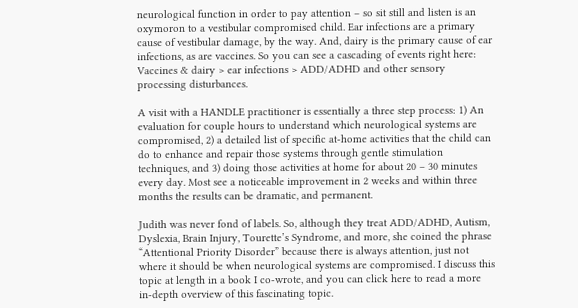neurological function in order to pay attention – so sit still and listen is an oxymoron to a vestibular compromised child. Ear infections are a primary cause of vestibular damage, by the way. And, dairy is the primary cause of ear infections, as are vaccines. So you can see a cascading of events right here: Vaccines & dairy > ear infections > ADD/ADHD and other sensory processing disturbances.

A visit with a HANDLE practitioner is essentially a three step process: 1) An evaluation for couple hours to understand which neurological systems are compromised, 2) a detailed list of specific at-home activities that the child can do to enhance and repair those systems through gentle stimulation techniques, and 3) doing those activities at home for about 20 – 30 minutes every day. Most see a noticeable improvement in 2 weeks and within three months the results can be dramatic, and permanent.

Judith was never fond of labels. So, although they treat ADD/ADHD, Autism, Dyslexia, Brain Injury, Tourette’s Syndrome, and more, she coined the phrase “Attentional Priority Disorder” because there is always attention, just not where it should be when neurological systems are compromised. I discuss this topic at length in a book I co-wrote, and you can click here to read a more in-depth overview of this fascinating topic.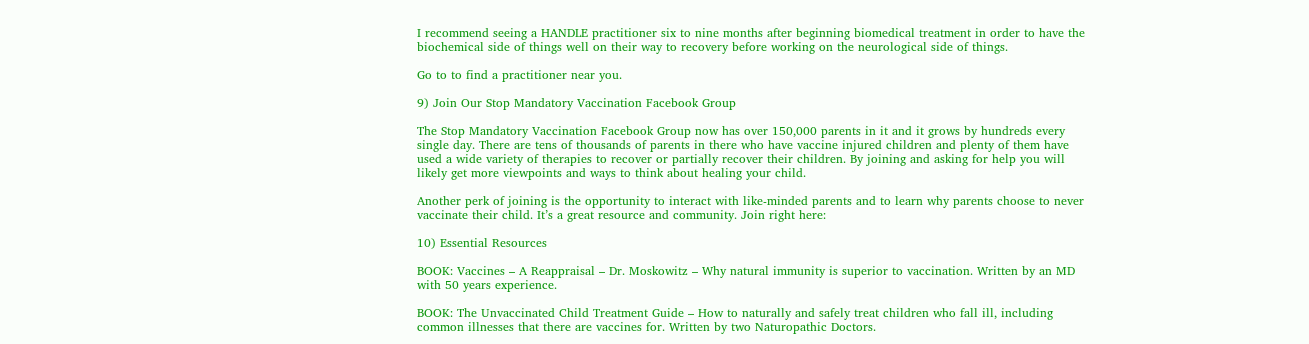I recommend seeing a HANDLE practitioner six to nine months after beginning biomedical treatment in order to have the biochemical side of things well on their way to recovery before working on the neurological side of things.

Go to to find a practitioner near you.

9) Join Our Stop Mandatory Vaccination Facebook Group

The Stop Mandatory Vaccination Facebook Group now has over 150,000 parents in it and it grows by hundreds every single day. There are tens of thousands of parents in there who have vaccine injured children and plenty of them have used a wide variety of therapies to recover or partially recover their children. By joining and asking for help you will likely get more viewpoints and ways to think about healing your child.

Another perk of joining is the opportunity to interact with like-minded parents and to learn why parents choose to never vaccinate their child. It’s a great resource and community. Join right here:

10) Essential Resources

BOOK: Vaccines – A Reappraisal – Dr. Moskowitz – Why natural immunity is superior to vaccination. Written by an MD with 50 years experience.

BOOK: The Unvaccinated Child Treatment Guide – How to naturally and safely treat children who fall ill, including common illnesses that there are vaccines for. Written by two Naturopathic Doctors.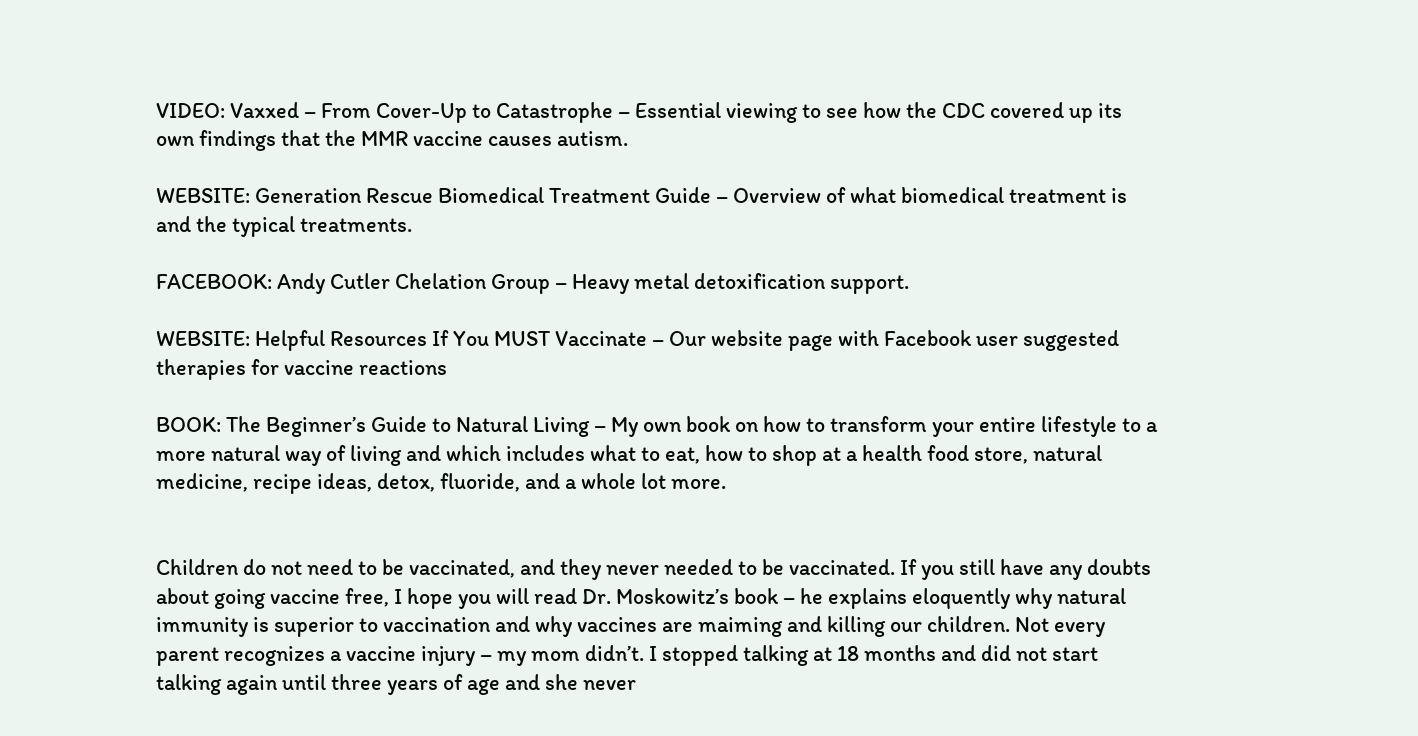VIDEO: Vaxxed – From Cover-Up to Catastrophe – Essential viewing to see how the CDC covered up its own findings that the MMR vaccine causes autism.

WEBSITE: Generation Rescue Biomedical Treatment Guide – Overview of what biomedical treatment is and the typical treatments.

FACEBOOK: Andy Cutler Chelation Group – Heavy metal detoxification support.

WEBSITE: Helpful Resources If You MUST Vaccinate – Our website page with Facebook user suggested therapies for vaccine reactions

BOOK: The Beginner’s Guide to Natural Living – My own book on how to transform your entire lifestyle to a more natural way of living and which includes what to eat, how to shop at a health food store, natural medicine, recipe ideas, detox, fluoride, and a whole lot more.


Children do not need to be vaccinated, and they never needed to be vaccinated. If you still have any doubts about going vaccine free, I hope you will read Dr. Moskowitz’s book – he explains eloquently why natural immunity is superior to vaccination and why vaccines are maiming and killing our children. Not every parent recognizes a vaccine injury – my mom didn’t. I stopped talking at 18 months and did not start talking again until three years of age and she never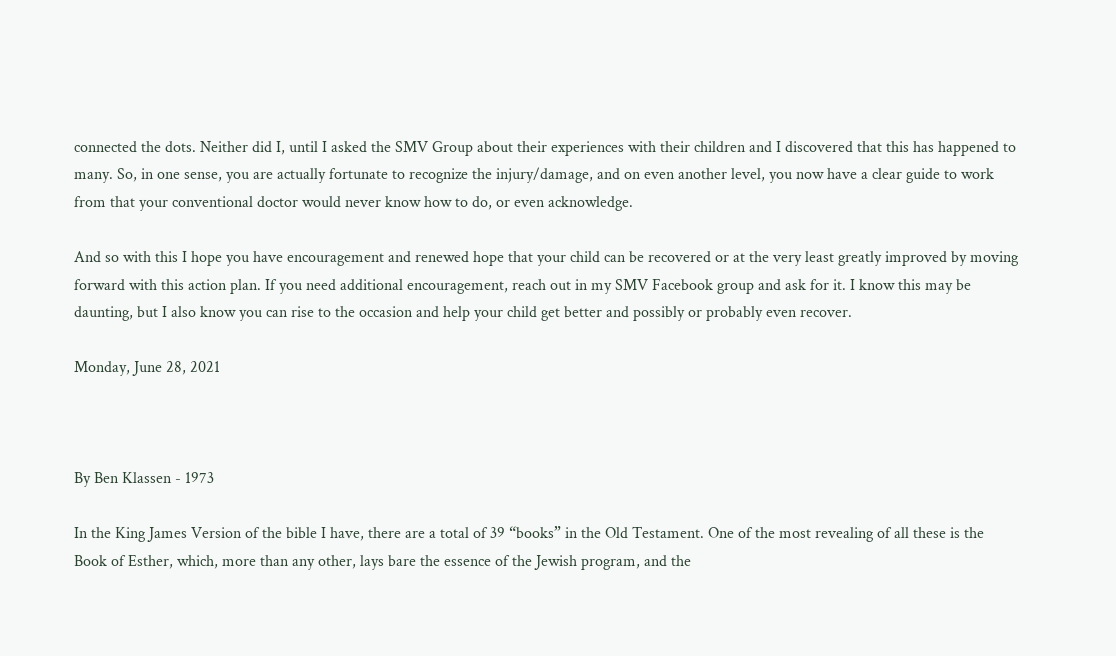connected the dots. Neither did I, until I asked the SMV Group about their experiences with their children and I discovered that this has happened to many. So, in one sense, you are actually fortunate to recognize the injury/damage, and on even another level, you now have a clear guide to work from that your conventional doctor would never know how to do, or even acknowledge.

And so with this I hope you have encouragement and renewed hope that your child can be recovered or at the very least greatly improved by moving forward with this action plan. If you need additional encouragement, reach out in my SMV Facebook group and ask for it. I know this may be daunting, but I also know you can rise to the occasion and help your child get better and possibly or probably even recover.

Monday, June 28, 2021



By Ben Klassen - 1973

In the King James Version of the bible I have, there are a total of 39 “books” in the Old Testament. One of the most revealing of all these is the Book of Esther, which, more than any other, lays bare the essence of the Jewish program, and the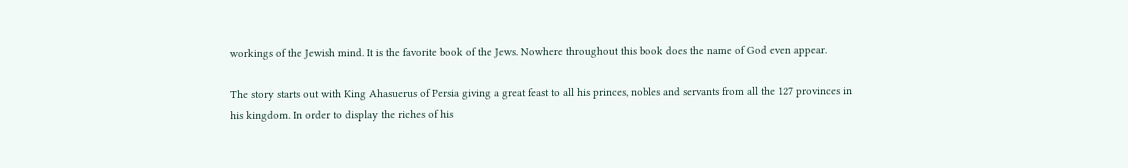workings of the Jewish mind. It is the favorite book of the Jews. Nowhere throughout this book does the name of God even appear.

The story starts out with King Ahasuerus of Persia giving a great feast to all his princes, nobles and servants from all the 127 provinces in his kingdom. In order to display the riches of his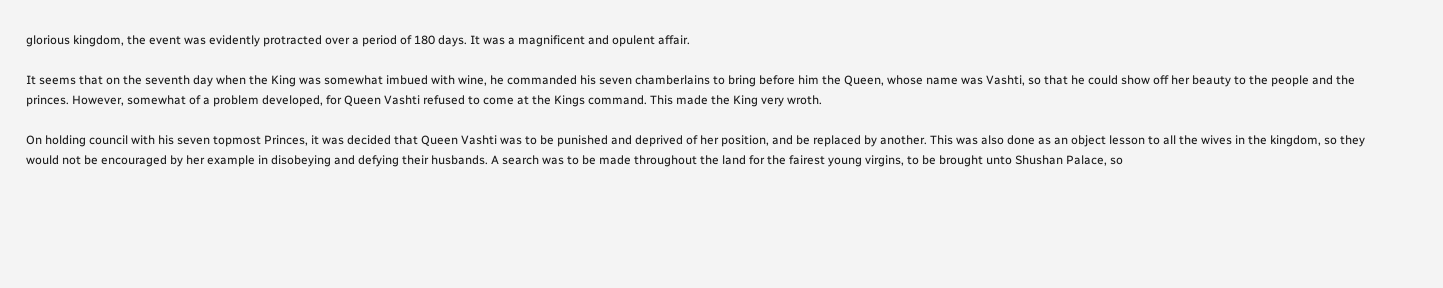glorious kingdom, the event was evidently protracted over a period of 180 days. It was a magnificent and opulent affair.

It seems that on the seventh day when the King was somewhat imbued with wine, he commanded his seven chamberlains to bring before him the Queen, whose name was Vashti, so that he could show off her beauty to the people and the princes. However, somewhat of a problem developed, for Queen Vashti refused to come at the Kings command. This made the King very wroth.

On holding council with his seven topmost Princes, it was decided that Queen Vashti was to be punished and deprived of her position, and be replaced by another. This was also done as an object lesson to all the wives in the kingdom, so they would not be encouraged by her example in disobeying and defying their husbands. A search was to be made throughout the land for the fairest young virgins, to be brought unto Shushan Palace, so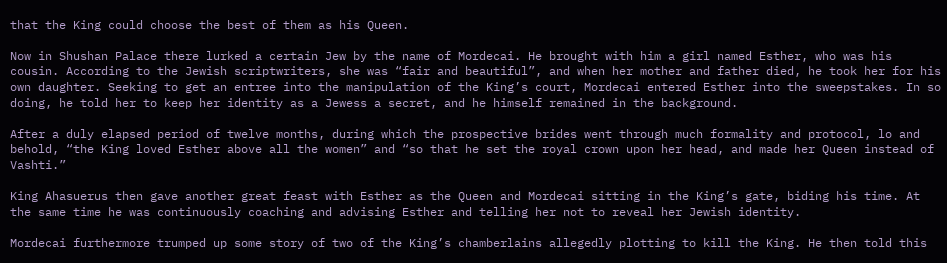that the King could choose the best of them as his Queen.

Now in Shushan Palace there lurked a certain Jew by the name of Mordecai. He brought with him a girl named Esther, who was his cousin. According to the Jewish scriptwriters, she was “fair and beautiful”, and when her mother and father died, he took her for his own daughter. Seeking to get an entree into the manipulation of the King’s court, Mordecai entered Esther into the sweepstakes. In so doing, he told her to keep her identity as a Jewess a secret, and he himself remained in the background.

After a duly elapsed period of twelve months, during which the prospective brides went through much formality and protocol, lo and behold, “the King loved Esther above all the women” and “so that he set the royal crown upon her head, and made her Queen instead of Vashti.”

King Ahasuerus then gave another great feast with Esther as the Queen and Mordecai sitting in the King’s gate, biding his time. At the same time he was continuously coaching and advising Esther and telling her not to reveal her Jewish identity.

Mordecai furthermore trumped up some story of two of the King’s chamberlains allegedly plotting to kill the King. He then told this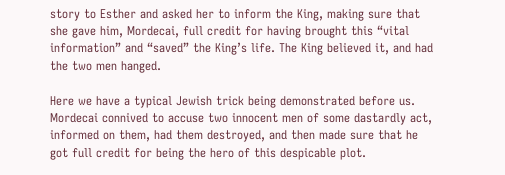story to Esther and asked her to inform the King, making sure that she gave him, Mordecai, full credit for having brought this “vital information” and “saved” the King’s life. The King believed it, and had the two men hanged.

Here we have a typical Jewish trick being demonstrated before us. Mordecai connived to accuse two innocent men of some dastardly act, informed on them, had them destroyed, and then made sure that he got full credit for being the hero of this despicable plot.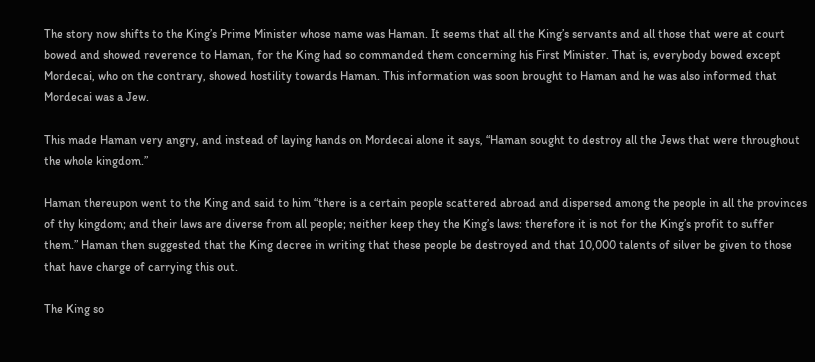The story now shifts to the King’s Prime Minister whose name was Haman. It seems that all the King’s servants and all those that were at court bowed and showed reverence to Haman, for the King had so commanded them concerning his First Minister. That is, everybody bowed except Mordecai, who on the contrary, showed hostility towards Haman. This information was soon brought to Haman and he was also informed that Mordecai was a Jew.

This made Haman very angry, and instead of laying hands on Mordecai alone it says, “Haman sought to destroy all the Jews that were throughout the whole kingdom.”

Haman thereupon went to the King and said to him “there is a certain people scattered abroad and dispersed among the people in all the provinces of thy kingdom; and their laws are diverse from all people; neither keep they the King’s laws: therefore it is not for the King’s profit to suffer them.” Haman then suggested that the King decree in writing that these people be destroyed and that 10,000 talents of silver be given to those that have charge of carrying this out.

The King so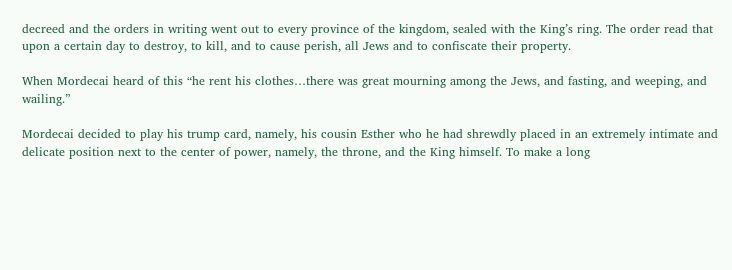decreed and the orders in writing went out to every province of the kingdom, sealed with the King’s ring. The order read that upon a certain day to destroy, to kill, and to cause perish, all Jews and to confiscate their property.

When Mordecai heard of this “he rent his clothes…there was great mourning among the Jews, and fasting, and weeping, and wailing.”

Mordecai decided to play his trump card, namely, his cousin Esther who he had shrewdly placed in an extremely intimate and delicate position next to the center of power, namely, the throne, and the King himself. To make a long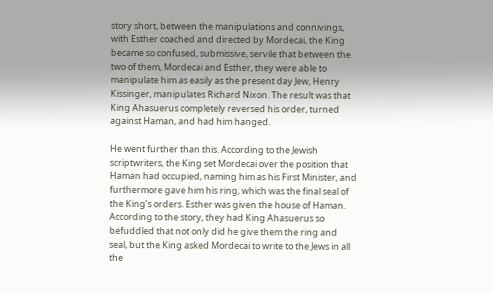story short, between the manipulations and connivings, with Esther coached and directed by Mordecai, the King became so confused, submissive, servile that between the two of them, Mordecai and Esther, they were able to manipulate him as easily as the present day Jew, Henry Kissinger, manipulates Richard Nixon. The result was that King Ahasuerus completely reversed his order, turned against Haman, and had him hanged.

He went further than this. According to the Jewish scriptwriters, the King set Mordecai over the position that Haman had occupied, naming him as his First Minister, and furthermore gave him his ring, which was the final seal of the King’s orders. Esther was given the house of Haman. According to the story, they had King Ahasuerus so befuddled that not only did he give them the ring and seal, but the King asked Mordecai to write to the Jews in all the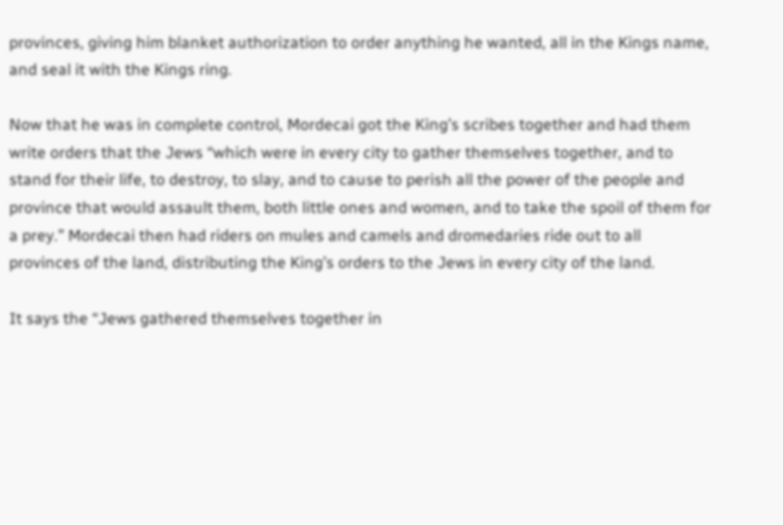provinces, giving him blanket authorization to order anything he wanted, all in the Kings name, and seal it with the Kings ring.

Now that he was in complete control, Mordecai got the King’s scribes together and had them write orders that the Jews “which were in every city to gather themselves together, and to stand for their life, to destroy, to slay, and to cause to perish all the power of the people and province that would assault them, both little ones and women, and to take the spoil of them for a prey.” Mordecai then had riders on mules and camels and dromedaries ride out to all provinces of the land, distributing the King’s orders to the Jews in every city of the land.

It says the “Jews gathered themselves together in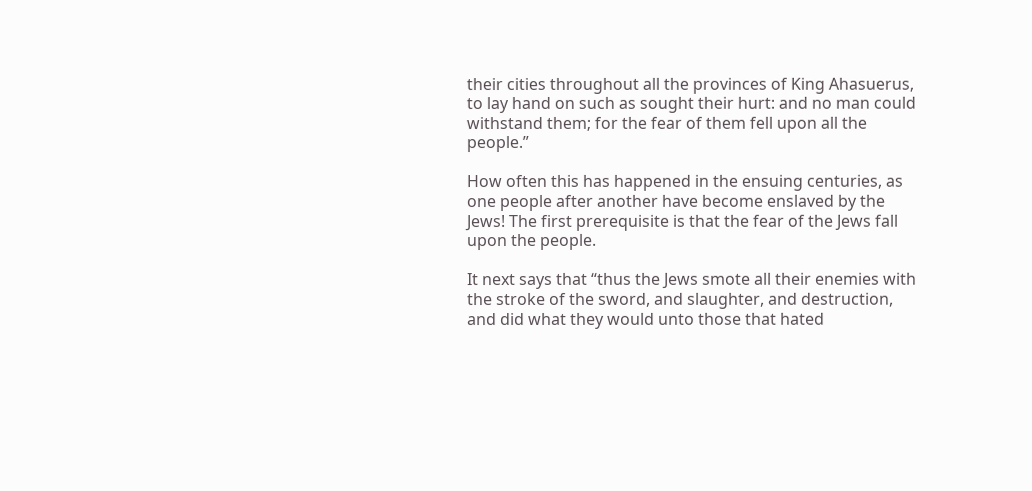their cities throughout all the provinces of King Ahasuerus, to lay hand on such as sought their hurt: and no man could withstand them; for the fear of them fell upon all the people.”

How often this has happened in the ensuing centuries, as one people after another have become enslaved by the Jews! The first prerequisite is that the fear of the Jews fall upon the people.

It next says that “thus the Jews smote all their enemies with the stroke of the sword, and slaughter, and destruction, and did what they would unto those that hated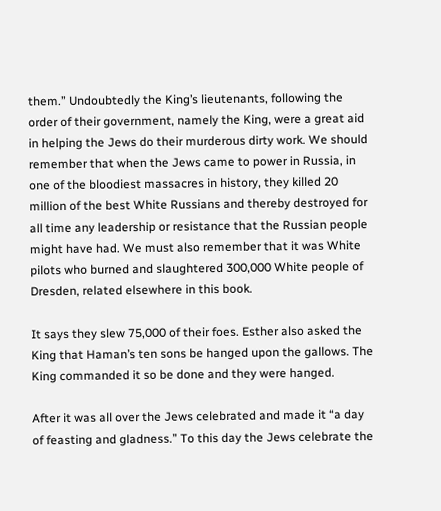them.” Undoubtedly the King’s lieutenants, following the order of their government, namely the King, were a great aid in helping the Jews do their murderous dirty work. We should remember that when the Jews came to power in Russia, in one of the bloodiest massacres in history, they killed 20 million of the best White Russians and thereby destroyed for all time any leadership or resistance that the Russian people might have had. We must also remember that it was White pilots who burned and slaughtered 300,000 White people of Dresden, related elsewhere in this book.

It says they slew 75,000 of their foes. Esther also asked the King that Haman’s ten sons be hanged upon the gallows. The King commanded it so be done and they were hanged.

After it was all over the Jews celebrated and made it “a day of feasting and gladness.” To this day the Jews celebrate the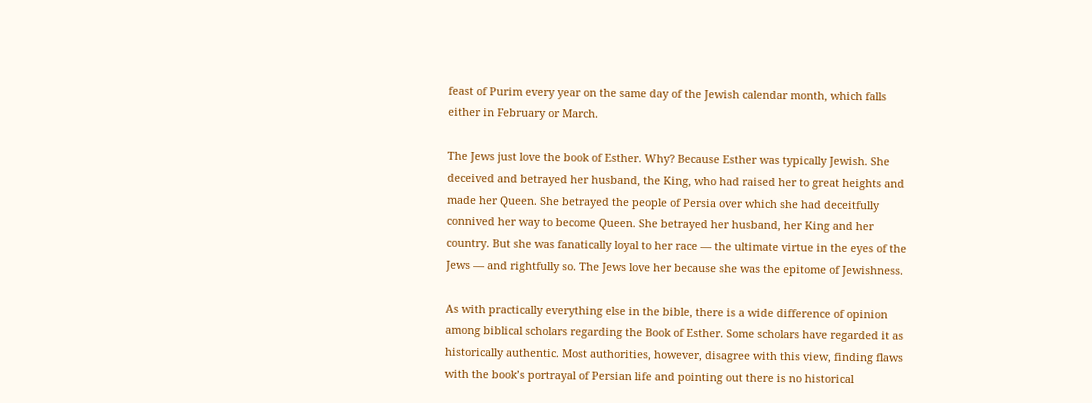feast of Purim every year on the same day of the Jewish calendar month, which falls either in February or March.

The Jews just love the book of Esther. Why? Because Esther was typically Jewish. She deceived and betrayed her husband, the King, who had raised her to great heights and made her Queen. She betrayed the people of Persia over which she had deceitfully connived her way to become Queen. She betrayed her husband, her King and her country. But she was fanatically loyal to her race — the ultimate virtue in the eyes of the Jews — and rightfully so. The Jews love her because she was the epitome of Jewishness.

As with practically everything else in the bible, there is a wide difference of opinion among biblical scholars regarding the Book of Esther. Some scholars have regarded it as historically authentic. Most authorities, however, disagree with this view, finding flaws with the book’s portrayal of Persian life and pointing out there is no historical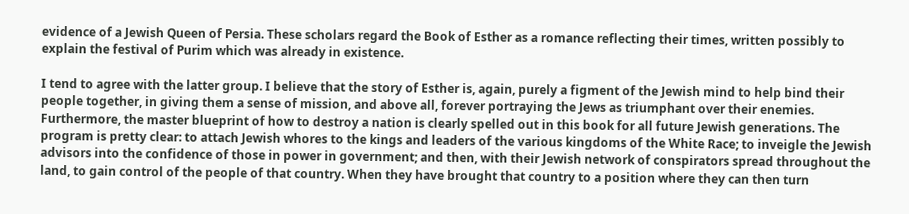evidence of a Jewish Queen of Persia. These scholars regard the Book of Esther as a romance reflecting their times, written possibly to explain the festival of Purim which was already in existence.

I tend to agree with the latter group. I believe that the story of Esther is, again, purely a figment of the Jewish mind to help bind their people together, in giving them a sense of mission, and above all, forever portraying the Jews as triumphant over their enemies. Furthermore, the master blueprint of how to destroy a nation is clearly spelled out in this book for all future Jewish generations. The program is pretty clear: to attach Jewish whores to the kings and leaders of the various kingdoms of the White Race; to inveigle the Jewish advisors into the confidence of those in power in government; and then, with their Jewish network of conspirators spread throughout the land, to gain control of the people of that country. When they have brought that country to a position where they can then turn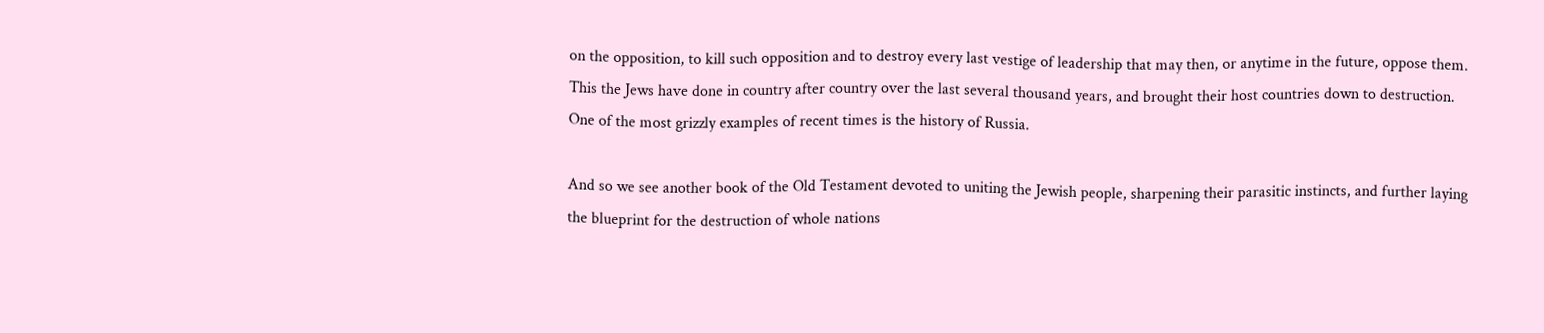on the opposition, to kill such opposition and to destroy every last vestige of leadership that may then, or anytime in the future, oppose them. This the Jews have done in country after country over the last several thousand years, and brought their host countries down to destruction. One of the most grizzly examples of recent times is the history of Russia.

And so we see another book of the Old Testament devoted to uniting the Jewish people, sharpening their parasitic instincts, and further laying the blueprint for the destruction of whole nations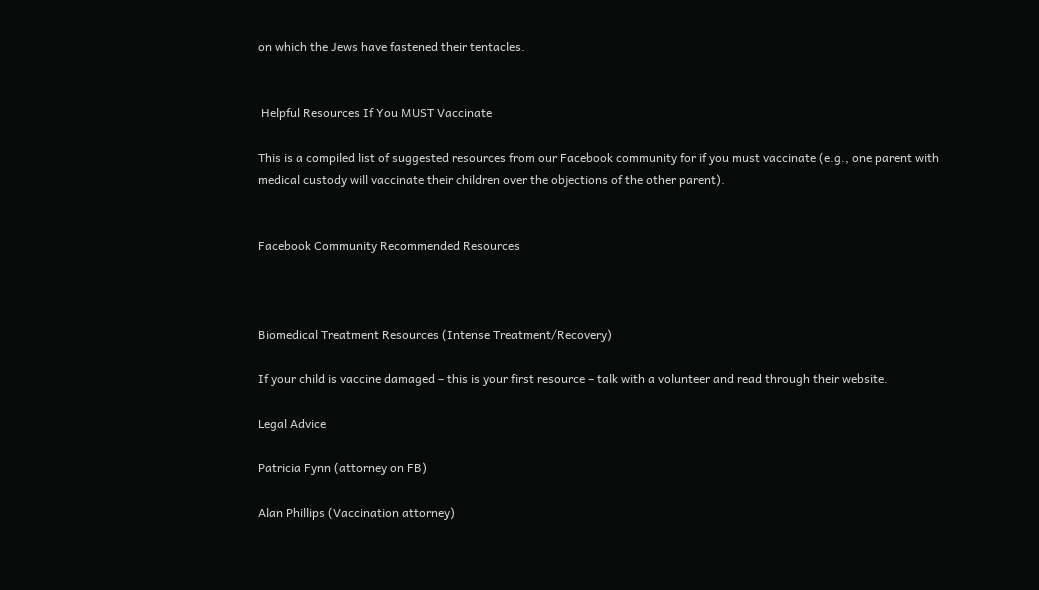on which the Jews have fastened their tentacles.


 Helpful Resources If You MUST Vaccinate

This is a compiled list of suggested resources from our Facebook community for if you must vaccinate (e.g., one parent with medical custody will vaccinate their children over the objections of the other parent).


Facebook Community Recommended Resources



Biomedical Treatment Resources (Intense Treatment/Recovery)

If your child is vaccine damaged – this is your first resource – talk with a volunteer and read through their website.

Legal Advice

Patricia Fynn (attorney on FB)

Alan Phillips (Vaccination attorney)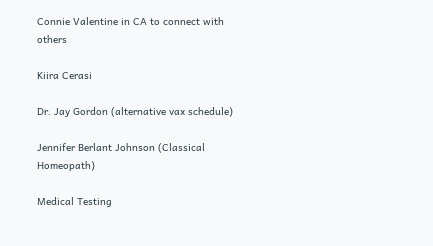Connie Valentine in CA to connect with others

Kiira Cerasi

Dr. Jay Gordon (alternative vax schedule)

Jennifer Berlant Johnson (Classical Homeopath)

Medical Testing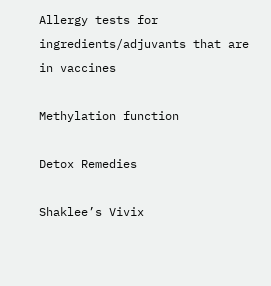Allergy tests for ingredients/adjuvants that are in vaccines

Methylation function

Detox Remedies

Shaklee’s Vivix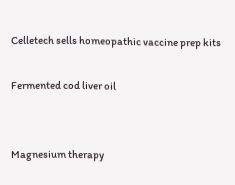Celletech sells homeopathic vaccine prep kits

Fermented cod liver oil


Magnesium therapy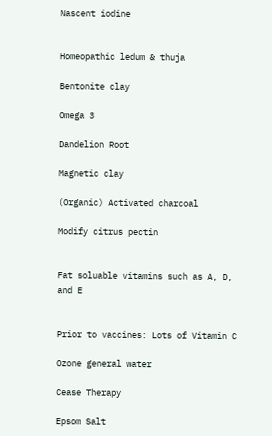Nascent iodine


Homeopathic ledum & thuja

Bentonite clay

Omega 3

Dandelion Root

Magnetic clay

(Organic) Activated charcoal

Modify citrus pectin


Fat soluable vitamins such as A, D, and E


Prior to vaccines: Lots of Vitamin C

Ozone general water

Cease Therapy

Epsom Salt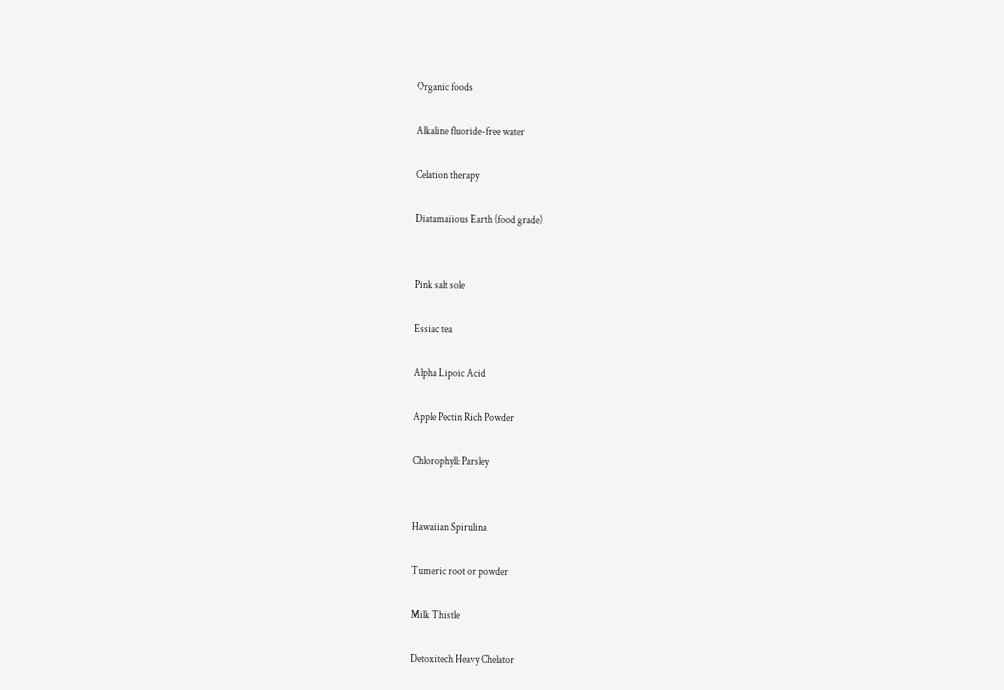Organic foods

Alkaline fluoride-free water

Celation therapy

Diatamaiious Earth (food grade)


Pink salt sole

Essiac tea

Alpha Lipoic Acid

Apple Pectin Rich Powder

Chlorophyll: Parsley


Hawaiian Spirulina

Tumeric root or powder

Milk Thistle

Detoxitech Heavy Chelator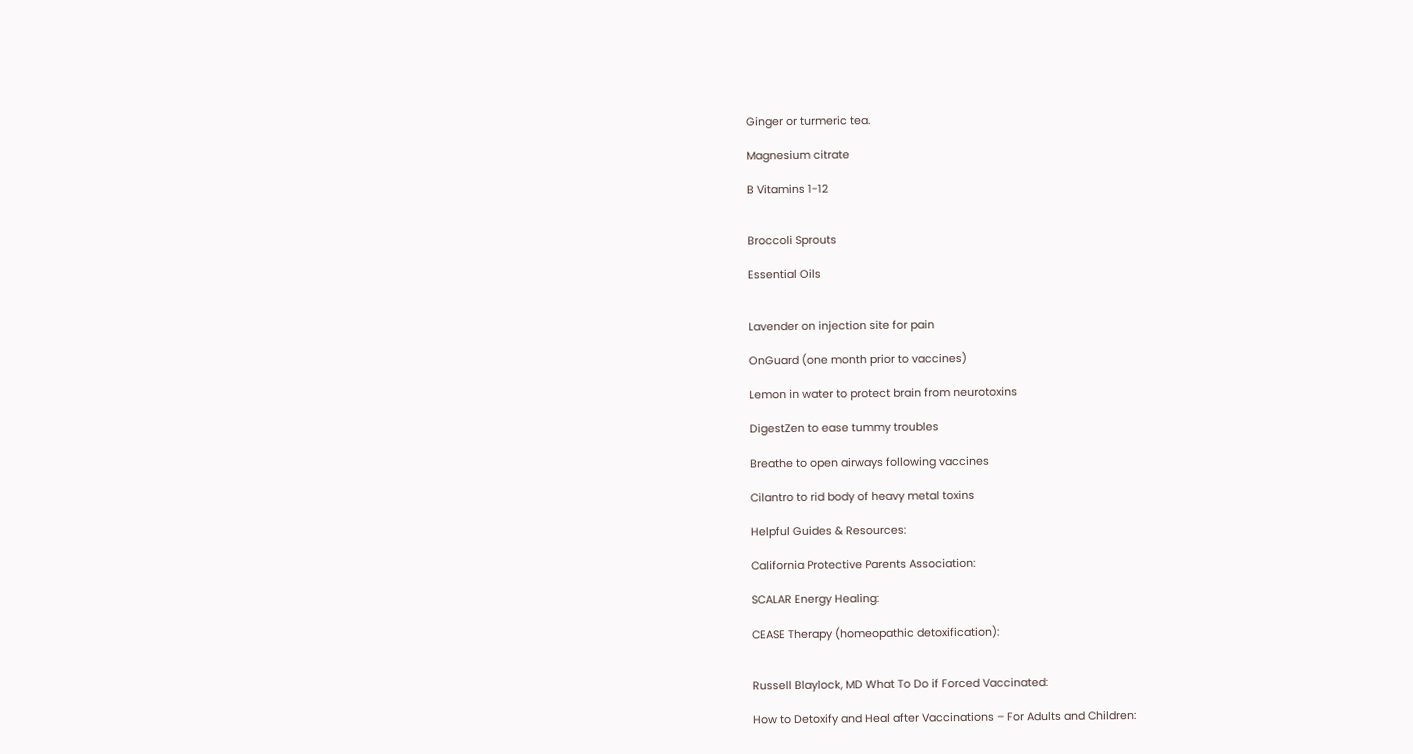Ginger or turmeric tea.

Magnesium citrate

B Vitamins 1-12


Broccoli Sprouts

Essential Oils


Lavender on injection site for pain

OnGuard (one month prior to vaccines)

Lemon in water to protect brain from neurotoxins

DigestZen to ease tummy troubles

Breathe to open airways following vaccines

Cilantro to rid body of heavy metal toxins

Helpful Guides & Resources:

California Protective Parents Association:

SCALAR Energy Healing:

CEASE Therapy (homeopathic detoxification):


Russell Blaylock, MD What To Do if Forced Vaccinated:

How to Detoxify and Heal after Vaccinations – For Adults and Children: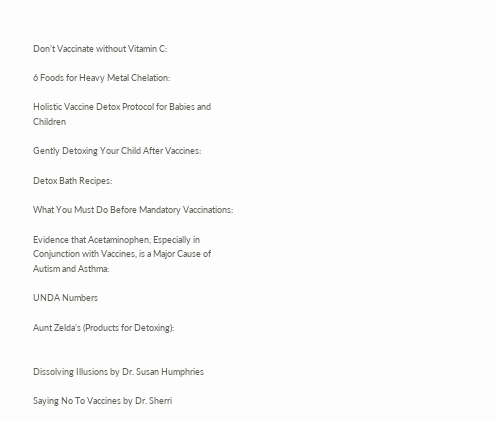Don’t Vaccinate without Vitamin C:

6 Foods for Heavy Metal Chelation:

Holistic Vaccine Detox Protocol for Babies and Children

Gently Detoxing Your Child After Vaccines:

Detox Bath Recipes:

What You Must Do Before Mandatory Vaccinations:

Evidence that Acetaminophen, Especially in Conjunction with Vaccines, is a Major Cause of Autism and Asthma:

UNDA Numbers

Aunt Zelda’s (Products for Detoxing):


Dissolving Illusions by Dr. Susan Humphries

Saying No To Vaccines by Dr. Sherri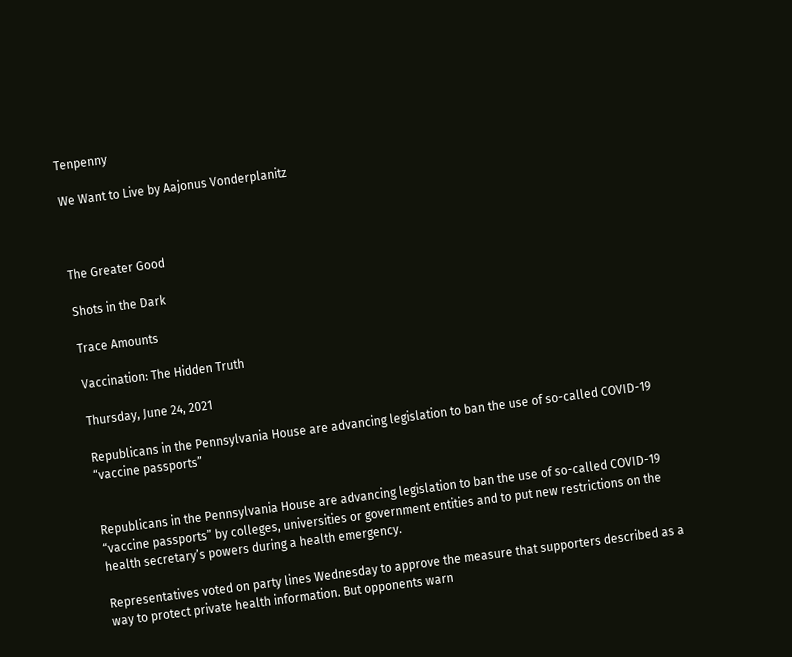Tenpenny

We Want to Live by Aajonus Vonderplanitz



The Greater Good

Shots in the Dark

Trace Amounts

Vaccination: The Hidden Truth

Thursday, June 24, 2021

Republicans in the Pennsylvania House are advancing legislation to ban the use of so-called COVID-19 “vaccine passports”


Republicans in the Pennsylvania House are advancing legislation to ban the use of so-called COVID-19 “vaccine passports” by colleges, universities or government entities and to put new restrictions on the health secretary’s powers during a health emergency.

Representatives voted on party lines Wednesday to approve the measure that supporters described as a way to protect private health information. But opponents warn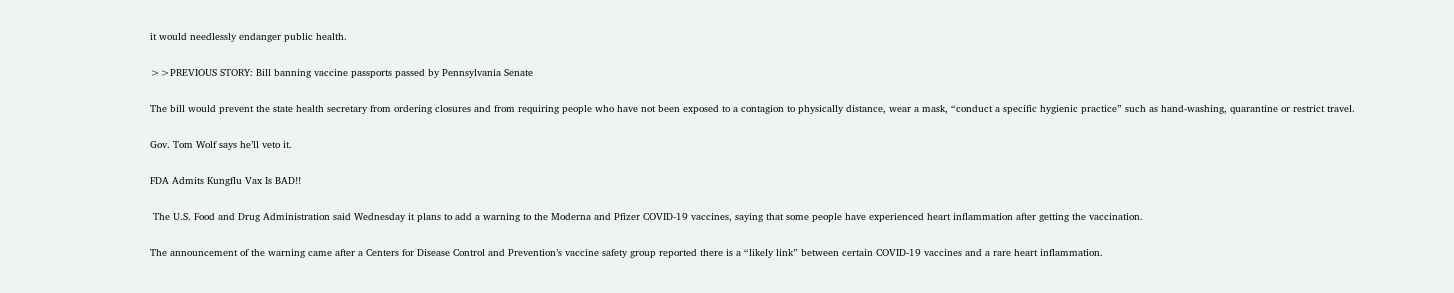it would needlessly endanger public health.

>>PREVIOUS STORY: Bill banning vaccine passports passed by Pennsylvania Senate

The bill would prevent the state health secretary from ordering closures and from requiring people who have not been exposed to a contagion to physically distance, wear a mask, “conduct a specific hygienic practice” such as hand-washing, quarantine or restrict travel.

Gov. Tom Wolf says he’ll veto it.

FDA Admits Kungflu Vax Is BAD!!

 The U.S. Food and Drug Administration said Wednesday it plans to add a warning to the Moderna and Pfizer COVID-19 vaccines, saying that some people have experienced heart inflammation after getting the vaccination.

The announcement of the warning came after a Centers for Disease Control and Prevention’s vaccine safety group reported there is a “likely link” between certain COVID-19 vaccines and a rare heart inflammation.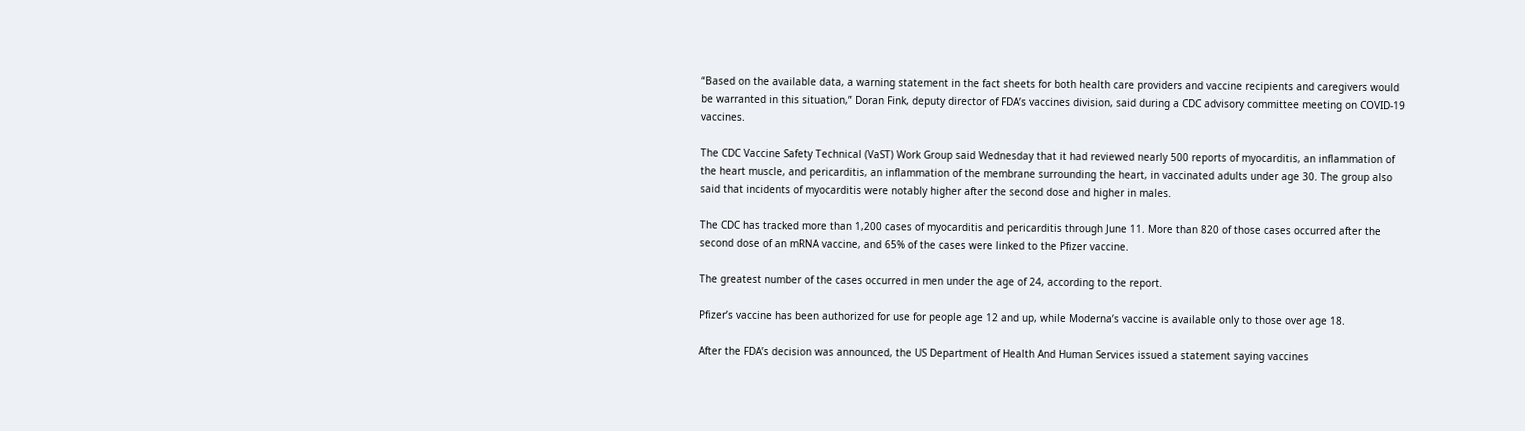“Based on the available data, a warning statement in the fact sheets for both health care providers and vaccine recipients and caregivers would be warranted in this situation,” Doran Fink, deputy director of FDA’s vaccines division, said during a CDC advisory committee meeting on COVID-19 vaccines.

The CDC Vaccine Safety Technical (VaST) Work Group said Wednesday that it had reviewed nearly 500 reports of myocarditis, an inflammation of the heart muscle, and pericarditis, an inflammation of the membrane surrounding the heart, in vaccinated adults under age 30. The group also said that incidents of myocarditis were notably higher after the second dose and higher in males.

The CDC has tracked more than 1,200 cases of myocarditis and pericarditis through June 11. More than 820 of those cases occurred after the second dose of an mRNA vaccine, and 65% of the cases were linked to the Pfizer vaccine.

The greatest number of the cases occurred in men under the age of 24, according to the report.

Pfizer’s vaccine has been authorized for use for people age 12 and up, while Moderna’s vaccine is available only to those over age 18.

After the FDA’s decision was announced, the US Department of Health And Human Services issued a statement saying vaccines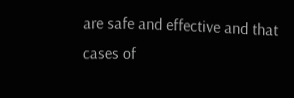are safe and effective and that cases of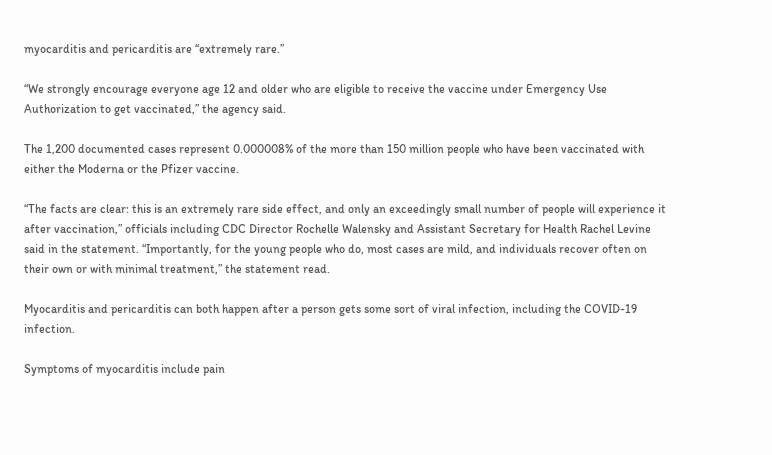myocarditis and pericarditis are “extremely rare.”

“We strongly encourage everyone age 12 and older who are eligible to receive the vaccine under Emergency Use Authorization to get vaccinated,” the agency said.

The 1,200 documented cases represent 0.000008% of the more than 150 million people who have been vaccinated with either the Moderna or the Pfizer vaccine.

“The facts are clear: this is an extremely rare side effect, and only an exceedingly small number of people will experience it after vaccination,” officials including CDC Director Rochelle Walensky and Assistant Secretary for Health Rachel Levine said in the statement. “Importantly, for the young people who do, most cases are mild, and individuals recover often on their own or with minimal treatment,” the statement read.

Myocarditis and pericarditis can both happen after a person gets some sort of viral infection, including the COVID-19 infection.

Symptoms of myocarditis include pain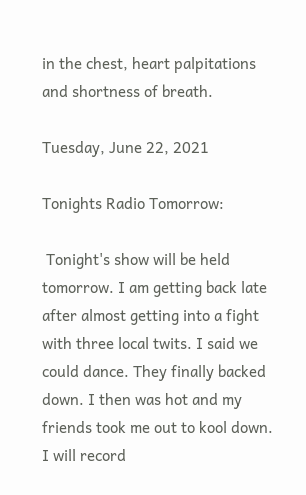in the chest, heart palpitations and shortness of breath.

Tuesday, June 22, 2021

Tonights Radio Tomorrow:

 Tonight's show will be held tomorrow. I am getting back late after almost getting into a fight with three local twits. I said we could dance. They finally backed down. I then was hot and my friends took me out to kool down. I will record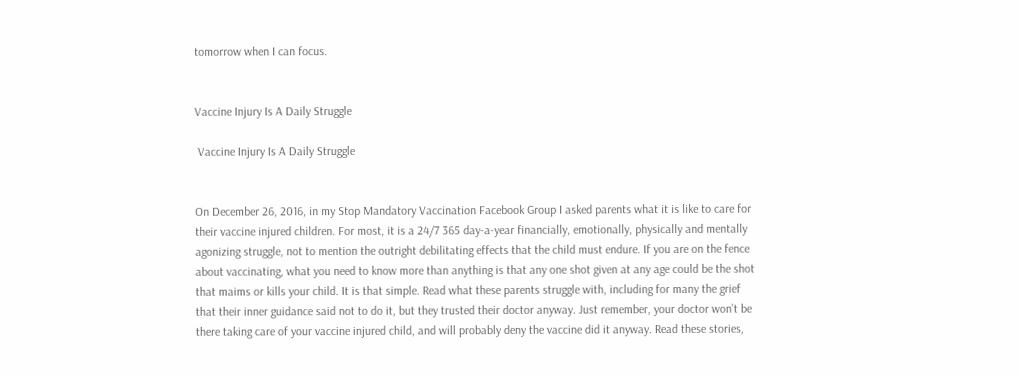tomorrow when I can focus.


Vaccine Injury Is A Daily Struggle

 Vaccine Injury Is A Daily Struggle


On December 26, 2016, in my Stop Mandatory Vaccination Facebook Group I asked parents what it is like to care for their vaccine injured children. For most, it is a 24/7 365 day-a-year financially, emotionally, physically and mentally agonizing struggle, not to mention the outright debilitating effects that the child must endure. If you are on the fence about vaccinating, what you need to know more than anything is that any one shot given at any age could be the shot that maims or kills your child. It is that simple. Read what these parents struggle with, including for many the grief that their inner guidance said not to do it, but they trusted their doctor anyway. Just remember, your doctor won’t be there taking care of your vaccine injured child, and will probably deny the vaccine did it anyway. Read these stories,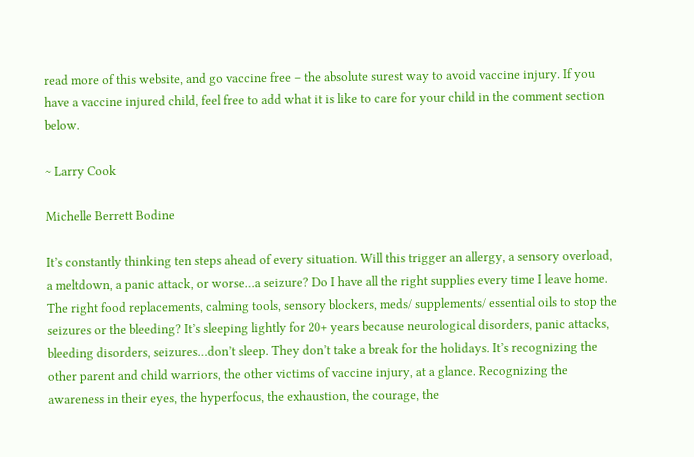read more of this website, and go vaccine free – the absolute surest way to avoid vaccine injury. If you have a vaccine injured child, feel free to add what it is like to care for your child in the comment section below.

~ Larry Cook

Michelle Berrett Bodine

It’s constantly thinking ten steps ahead of every situation. Will this trigger an allergy, a sensory overload, a meltdown, a panic attack, or worse…a seizure? Do I have all the right supplies every time I leave home. The right food replacements, calming tools, sensory blockers, meds/ supplements/ essential oils to stop the seizures or the bleeding? It’s sleeping lightly for 20+ years because neurological disorders, panic attacks, bleeding disorders, seizures…don’t sleep. They don’t take a break for the holidays. It’s recognizing the other parent and child warriors, the other victims of vaccine injury, at a glance. Recognizing the awareness in their eyes, the hyperfocus, the exhaustion, the courage, the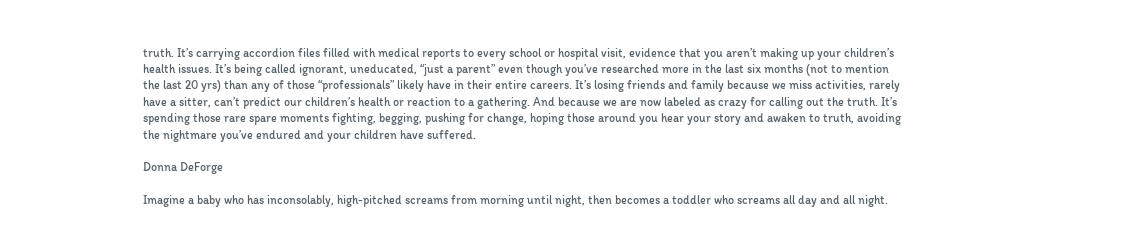truth. It’s carrying accordion files filled with medical reports to every school or hospital visit, evidence that you aren’t making up your children’s health issues. It’s being called ignorant, uneducated, “just a parent” even though you’ve researched more in the last six months (not to mention the last 20 yrs) than any of those “professionals” likely have in their entire careers. It’s losing friends and family because we miss activities, rarely have a sitter, can’t predict our children’s health or reaction to a gathering. And because we are now labeled as crazy for calling out the truth. It’s spending those rare spare moments fighting, begging, pushing for change, hoping those around you hear your story and awaken to truth, avoiding the nightmare you’ve endured and your children have suffered.

Donna DeForge

Imagine a baby who has inconsolably, high-pitched screams from morning until night, then becomes a toddler who screams all day and all night.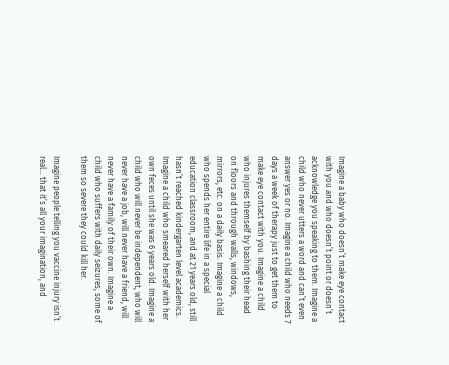Imagine a baby who doesn’t make eye contact with you and who doesn’t point or doesn’t acknowledge you speaking to them. Imagine a child who never utters a word and can’t even answer yes or no. Imagine a child who needs 7 days a week of therapy just to get them to make eye contact with you. Imagine a child who injures themself by bashing their head on floors and through walls, windows, mirrors, etc. on a daily basis. Imagine a child who spends her entire life in a special education classroom, and at 21 years old, still hasn’t reached kindergarten level academics. Imagine a child who smeared herself with her own feces until she was 6 years old. Imagine a child who will never be independent, who will never have a job, will never have a friend, will never have a family of their own. Imagine a child who suffers with daily seizures, some of them so severe they could kill her.

Imagine people telling you vaccine injury isn’t real… that it’s all your imagination, and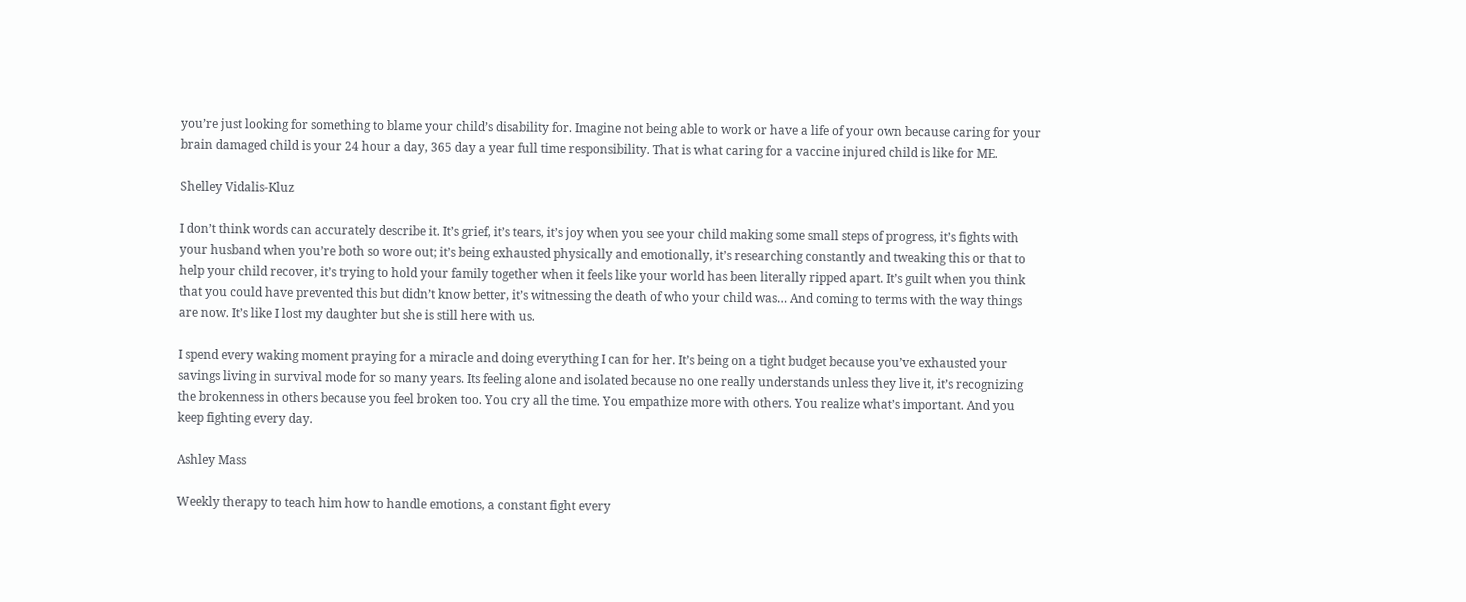you’re just looking for something to blame your child’s disability for. Imagine not being able to work or have a life of your own because caring for your brain damaged child is your 24 hour a day, 365 day a year full time responsibility. That is what caring for a vaccine injured child is like for ME.

Shelley Vidalis-Kluz

I don’t think words can accurately describe it. It’s grief, it’s tears, it’s joy when you see your child making some small steps of progress, it’s fights with your husband when you’re both so wore out; it’s being exhausted physically and emotionally, it’s researching constantly and tweaking this or that to help your child recover, it’s trying to hold your family together when it feels like your world has been literally ripped apart. It’s guilt when you think that you could have prevented this but didn’t know better, it’s witnessing the death of who your child was… And coming to terms with the way things are now. It’s like I lost my daughter but she is still here with us.

I spend every waking moment praying for a miracle and doing everything I can for her. It’s being on a tight budget because you’ve exhausted your savings living in survival mode for so many years. Its feeling alone and isolated because no one really understands unless they live it, it’s recognizing the brokenness in others because you feel broken too. You cry all the time. You empathize more with others. You realize what’s important. And you keep fighting every day.

Ashley Mass

Weekly therapy to teach him how to handle emotions, a constant fight every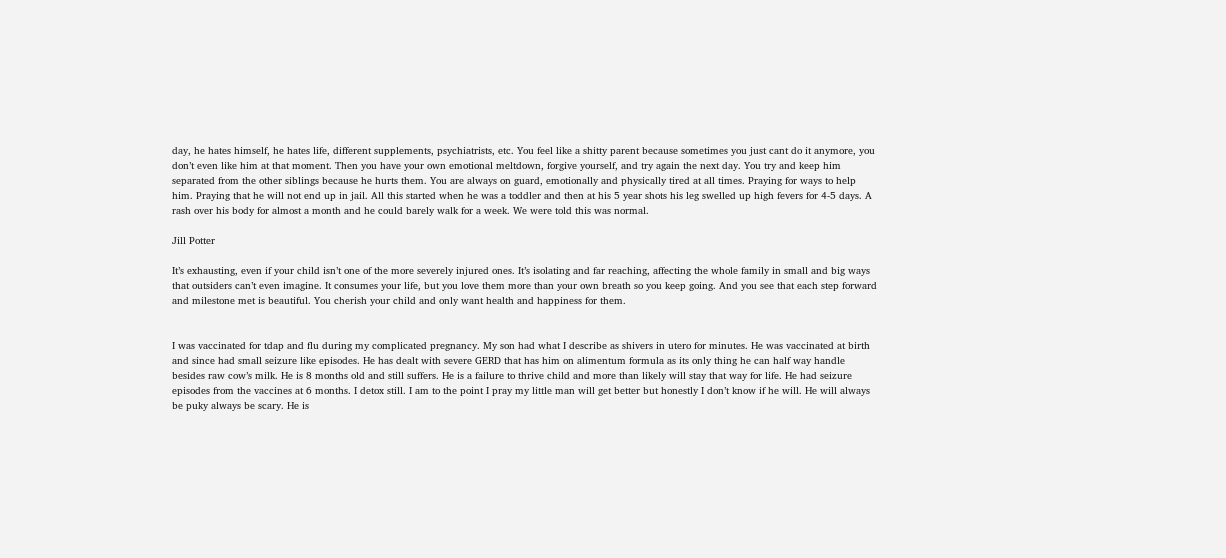day, he hates himself, he hates life, different supplements, psychiatrists, etc. You feel like a shitty parent because sometimes you just cant do it anymore, you don’t even like him at that moment. Then you have your own emotional meltdown, forgive yourself, and try again the next day. You try and keep him separated from the other siblings because he hurts them. You are always on guard, emotionally and physically tired at all times. Praying for ways to help him. Praying that he will not end up in jail. All this started when he was a toddler and then at his 5 year shots his leg swelled up high fevers for 4-5 days. A rash over his body for almost a month and he could barely walk for a week. We were told this was normal.

Jill Potter

It’s exhausting, even if your child isn’t one of the more severely injured ones. It’s isolating and far reaching, affecting the whole family in small and big ways that outsiders can’t even imagine. It consumes your life, but you love them more than your own breath so you keep going. And you see that each step forward and milestone met is beautiful. You cherish your child and only want health and happiness for them.


I was vaccinated for tdap and flu during my complicated pregnancy. My son had what I describe as shivers in utero for minutes. He was vaccinated at birth and since had small seizure like episodes. He has dealt with severe GERD that has him on alimentum formula as its only thing he can half way handle besides raw cow’s milk. He is 8 months old and still suffers. He is a failure to thrive child and more than likely will stay that way for life. He had seizure episodes from the vaccines at 6 months. I detox still. I am to the point I pray my little man will get better but honestly I don’t know if he will. He will always be puky always be scary. He is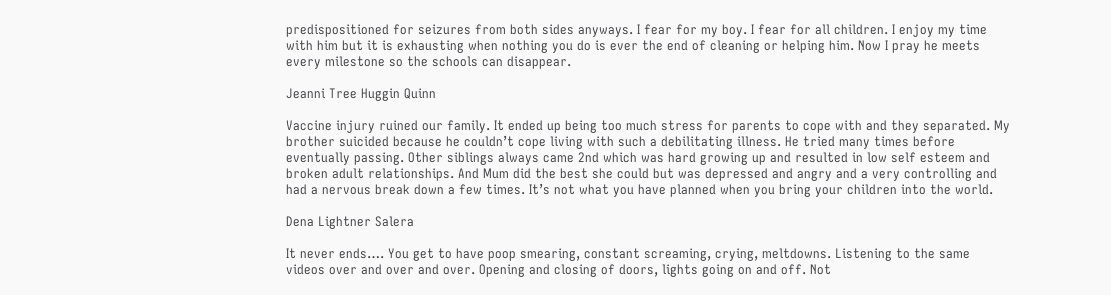predispositioned for seizures from both sides anyways. I fear for my boy. I fear for all children. I enjoy my time with him but it is exhausting when nothing you do is ever the end of cleaning or helping him. Now I pray he meets every milestone so the schools can disappear.

Jeanni Tree Huggin Quinn

Vaccine injury ruined our family. It ended up being too much stress for parents to cope with and they separated. My brother suicided because he couldn’t cope living with such a debilitating illness. He tried many times before eventually passing. Other siblings always came 2nd which was hard growing up and resulted in low self esteem and broken adult relationships. And Mum did the best she could but was depressed and angry and a very controlling and had a nervous break down a few times. It’s not what you have planned when you bring your children into the world.

Dena Lightner Salera

It never ends…. You get to have poop smearing, constant screaming, crying, meltdowns. Listening to the same videos over and over and over. Opening and closing of doors, lights going on and off. Not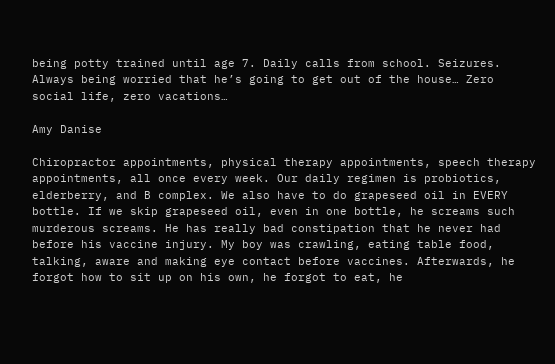being potty trained until age 7. Daily calls from school. Seizures. Always being worried that he’s going to get out of the house… Zero social life, zero vacations…

Amy Danise

Chiropractor appointments, physical therapy appointments, speech therapy appointments, all once every week. Our daily regimen is probiotics, elderberry, and B complex. We also have to do grapeseed oil in EVERY bottle. If we skip grapeseed oil, even in one bottle, he screams such murderous screams. He has really bad constipation that he never had before his vaccine injury. My boy was crawling, eating table food, talking, aware and making eye contact before vaccines. Afterwards, he forgot how to sit up on his own, he forgot to eat, he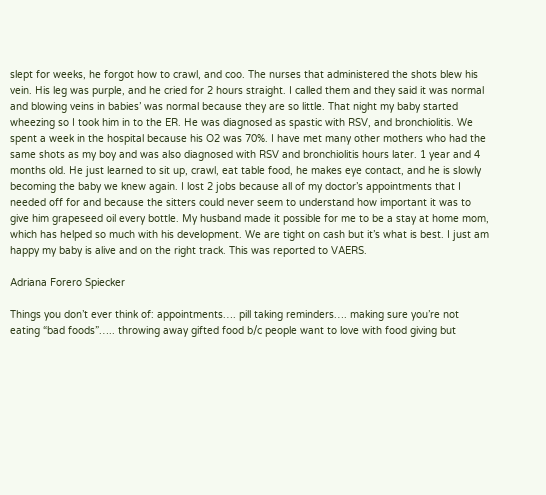slept for weeks, he forgot how to crawl, and coo. The nurses that administered the shots blew his vein. His leg was purple, and he cried for 2 hours straight. I called them and they said it was normal and blowing veins in babies’ was normal because they are so little. That night my baby started wheezing so I took him in to the ER. He was diagnosed as spastic with RSV, and bronchiolitis. We spent a week in the hospital because his O2 was 70%. I have met many other mothers who had the same shots as my boy and was also diagnosed with RSV and bronchiolitis hours later. 1 year and 4 months old. He just learned to sit up, crawl, eat table food, he makes eye contact, and he is slowly becoming the baby we knew again. I lost 2 jobs because all of my doctor’s appointments that I needed off for and because the sitters could never seem to understand how important it was to give him grapeseed oil every bottle. My husband made it possible for me to be a stay at home mom, which has helped so much with his development. We are tight on cash but it’s what is best. I just am happy my baby is alive and on the right track. This was reported to VAERS.

Adriana Forero Spiecker

Things you don’t ever think of: appointments…. pill taking reminders…. making sure you’re not eating “bad foods”….. throwing away gifted food b/c people want to love with food giving but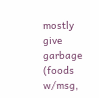mostly give garbage (foods w/msg,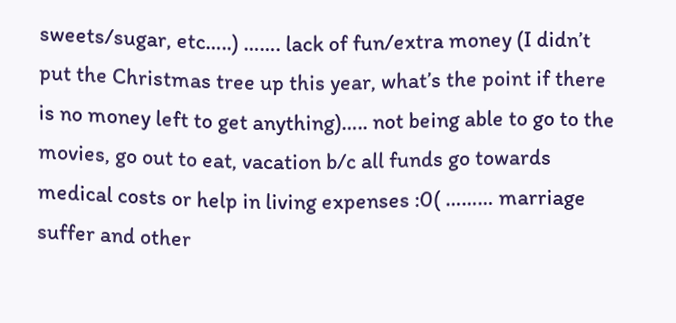sweets/sugar, etc…..) ……. lack of fun/extra money (I didn’t put the Christmas tree up this year, what’s the point if there is no money left to get anything)….. not being able to go to the movies, go out to eat, vacation b/c all funds go towards medical costs or help in living expenses :0( ……… marriage suffer and other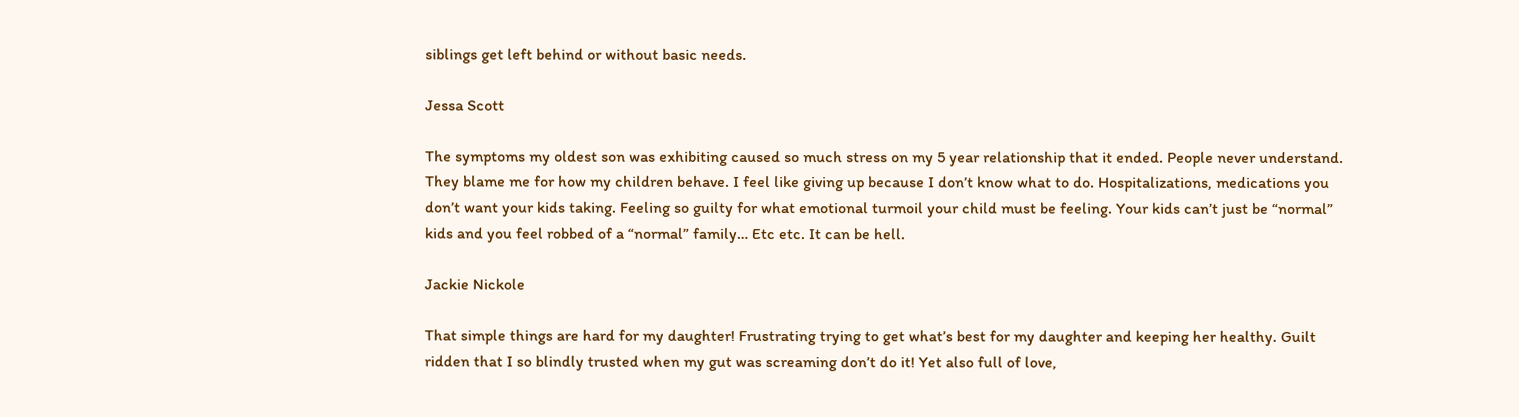siblings get left behind or without basic needs.

Jessa Scott

The symptoms my oldest son was exhibiting caused so much stress on my 5 year relationship that it ended. People never understand. They blame me for how my children behave. I feel like giving up because I don’t know what to do. Hospitalizations, medications you don’t want your kids taking. Feeling so guilty for what emotional turmoil your child must be feeling. Your kids can’t just be “normal” kids and you feel robbed of a “normal” family… Etc etc. It can be hell.

Jackie Nickole

That simple things are hard for my daughter! Frustrating trying to get what’s best for my daughter and keeping her healthy. Guilt ridden that I so blindly trusted when my gut was screaming don’t do it! Yet also full of love,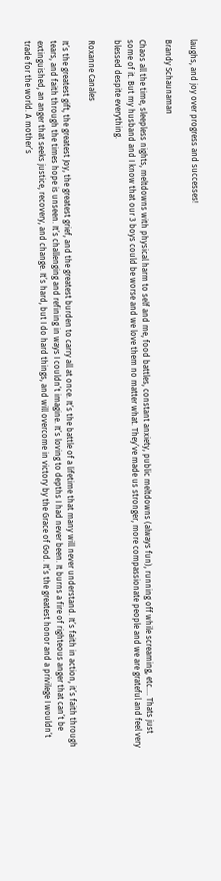laughs, and joy over progress and successes!

Brandy Schaunaman

Chaos all the time, sleepless nights, meltdowns with physical harm to self and me, food battles, constant anxiety, public meltdowns (always fun), running off while screaming, etc…. Thats just some of it. But my husband and I know that our 3 boys could be worse and we love them no matter what. They’ve made us stronger, more compassionate people and we are grateful and feel very blessed despite everything.

Roxanne Canales

It’s the greatest gift, the greatest Joy, the greatest grief, and the greatest burden to carry all at once. It’s the battle of a lifetime that many will never understand. It’s faith in action, it’s faith through tears, and faith through the times hope is unseen. It’s challenging and refining in ways I couldn’t imagine. It’s loving to depths I had never been. It burns a fire of righteous anger that can’t be extinguished, an anger that seeks justice, recovery, and change. It’s hard, but I do hard things, and will overcome in victory by the Grace of God. It’s the greatest honor and a privilege I wouldn’t trade for the world. A mother’s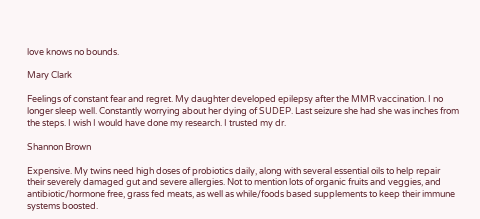love knows no bounds.

Mary Clark

Feelings of constant fear and regret. My daughter developed epilepsy after the MMR vaccination. I no longer sleep well. Constantly worrying about her dying of SUDEP. Last seizure she had she was inches from the steps. I wish I would have done my research. I trusted my dr.

Shannon Brown

Expensive. My twins need high doses of probiotics daily, along with several essential oils to help repair their severely damaged gut and severe allergies. Not to mention lots of organic fruits and veggies, and antibiotic/hormone free, grass fed meats, as well as while/foods based supplements to keep their immune systems boosted.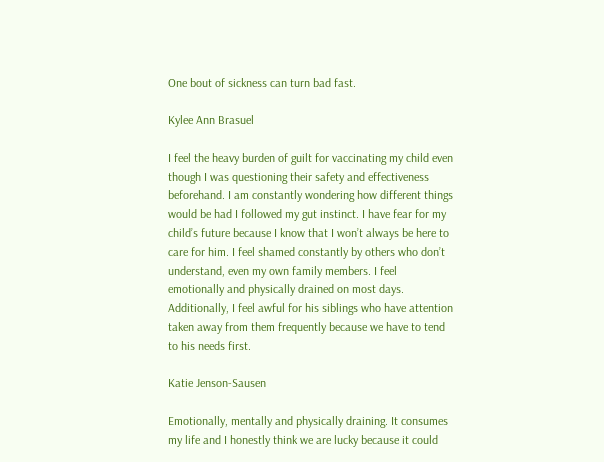One bout of sickness can turn bad fast.

Kylee Ann Brasuel

I feel the heavy burden of guilt for vaccinating my child even though I was questioning their safety and effectiveness beforehand. I am constantly wondering how different things would be had I followed my gut instinct. I have fear for my child’s future because I know that I won’t always be here to care for him. I feel shamed constantly by others who don’t understand, even my own family members. I feel emotionally and physically drained on most days. Additionally, I feel awful for his siblings who have attention taken away from them frequently because we have to tend to his needs first.

Katie Jenson-Sausen

Emotionally, mentally and physically draining. It consumes my life and I honestly think we are lucky because it could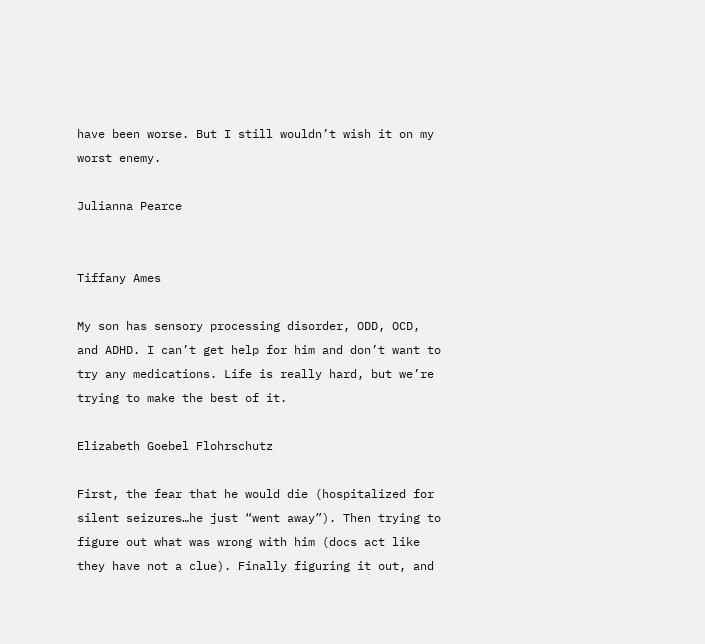have been worse. But I still wouldn’t wish it on my worst enemy.

Julianna Pearce


Tiffany Ames

My son has sensory processing disorder, ODD, OCD, and ADHD. I can’t get help for him and don’t want to try any medications. Life is really hard, but we’re trying to make the best of it.

Elizabeth Goebel Flohrschutz

First, the fear that he would die (hospitalized for silent seizures…he just “went away”). Then trying to figure out what was wrong with him (docs act like they have not a clue). Finally figuring it out, and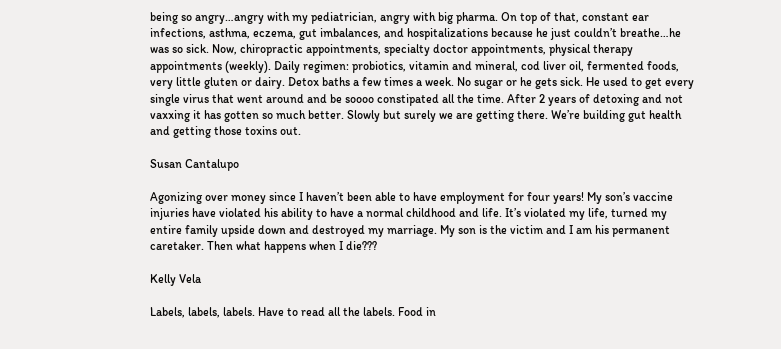being so angry…angry with my pediatrician, angry with big pharma. On top of that, constant ear infections, asthma, eczema, gut imbalances, and hospitalizations because he just couldn’t breathe…he was so sick. Now, chiropractic appointments, specialty doctor appointments, physical therapy appointments (weekly). Daily regimen: probiotics, vitamin and mineral, cod liver oil, fermented foods, very little gluten or dairy. Detox baths a few times a week. No sugar or he gets sick. He used to get every single virus that went around and be soooo constipated all the time. After 2 years of detoxing and not vaxxing it has gotten so much better. Slowly but surely we are getting there. We’re building gut health and getting those toxins out.

Susan Cantalupo

Agonizing over money since I haven’t been able to have employment for four years! My son’s vaccine injuries have violated his ability to have a normal childhood and life. It’s violated my life, turned my entire family upside down and destroyed my marriage. My son is the victim and I am his permanent caretaker. Then what happens when I die???

Kelly Vela

Labels, labels, labels. Have to read all the labels. Food in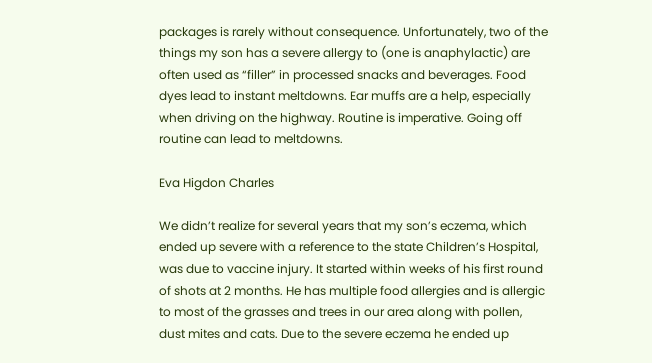packages is rarely without consequence. Unfortunately, two of the things my son has a severe allergy to (one is anaphylactic) are often used as “filler” in processed snacks and beverages. Food dyes lead to instant meltdowns. Ear muffs are a help, especially when driving on the highway. Routine is imperative. Going off routine can lead to meltdowns.

Eva Higdon Charles

We didn’t realize for several years that my son’s eczema, which ended up severe with a reference to the state Children’s Hospital, was due to vaccine injury. It started within weeks of his first round of shots at 2 months. He has multiple food allergies and is allergic to most of the grasses and trees in our area along with pollen, dust mites and cats. Due to the severe eczema he ended up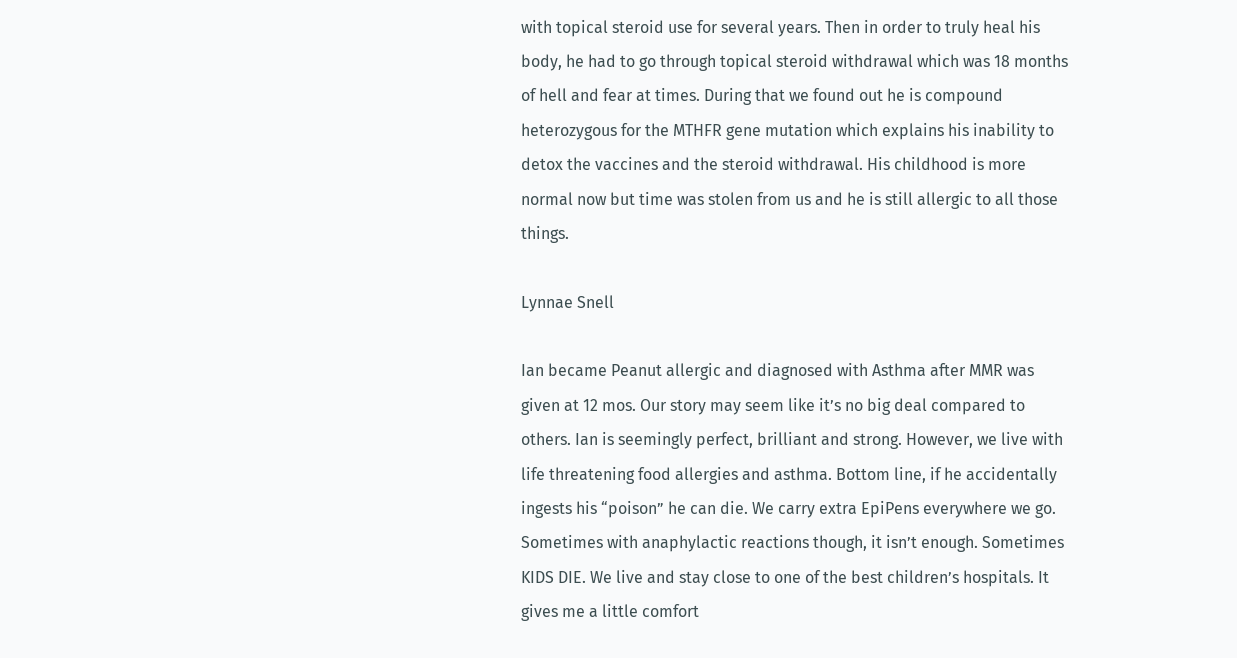with topical steroid use for several years. Then in order to truly heal his body, he had to go through topical steroid withdrawal which was 18 months of hell and fear at times. During that we found out he is compound heterozygous for the MTHFR gene mutation which explains his inability to detox the vaccines and the steroid withdrawal. His childhood is more normal now but time was stolen from us and he is still allergic to all those things.

Lynnae Snell

Ian became Peanut allergic and diagnosed with Asthma after MMR was given at 12 mos. Our story may seem like it’s no big deal compared to others. Ian is seemingly perfect, brilliant and strong. However, we live with life threatening food allergies and asthma. Bottom line, if he accidentally ingests his “poison” he can die. We carry extra EpiPens everywhere we go. Sometimes with anaphylactic reactions though, it isn’t enough. Sometimes KIDS DIE. We live and stay close to one of the best children’s hospitals. It gives me a little comfort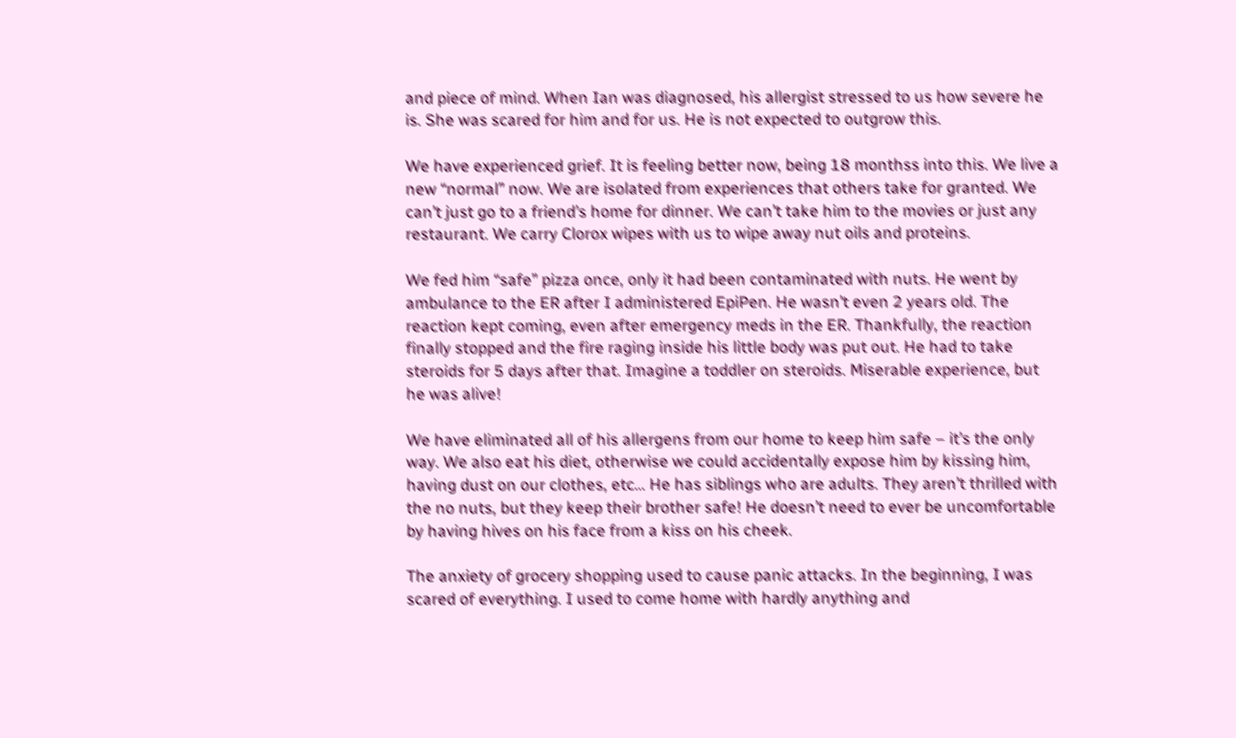and piece of mind. When Ian was diagnosed, his allergist stressed to us how severe he is. She was scared for him and for us. He is not expected to outgrow this.

We have experienced grief. It is feeling better now, being 18 monthss into this. We live a new “normal” now. We are isolated from experiences that others take for granted. We can’t just go to a friend’s home for dinner. We can’t take him to the movies or just any restaurant. We carry Clorox wipes with us to wipe away nut oils and proteins.

We fed him “safe” pizza once, only it had been contaminated with nuts. He went by ambulance to the ER after I administered EpiPen. He wasn’t even 2 years old. The reaction kept coming, even after emergency meds in the ER. Thankfully, the reaction finally stopped and the fire raging inside his little body was put out. He had to take steroids for 5 days after that. Imagine a toddler on steroids. Miserable experience, but he was alive!

We have eliminated all of his allergens from our home to keep him safe – it’s the only way. We also eat his diet, otherwise we could accidentally expose him by kissing him, having dust on our clothes, etc… He has siblings who are adults. They aren’t thrilled with the no nuts, but they keep their brother safe! He doesn’t need to ever be uncomfortable by having hives on his face from a kiss on his cheek.

The anxiety of grocery shopping used to cause panic attacks. In the beginning, I was scared of everything. I used to come home with hardly anything and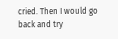cried. Then I would go back and try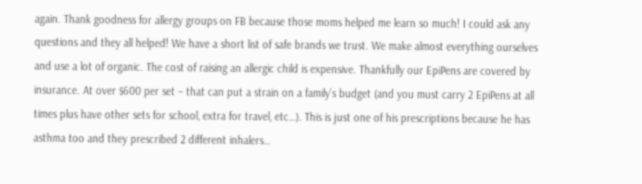again. Thank goodness for allergy groups on FB because those moms helped me learn so much! I could ask any questions and they all helped! We have a short list of safe brands we trust. We make almost everything ourselves and use a lot of organic. The cost of raising an allergic child is expensive. Thankfully our EpiPens are covered by insurance. At over $600 per set – that can put a strain on a family’s budget (and you must carry 2 EpiPens at all times plus have other sets for school, extra for travel, etc…). This is just one of his prescriptions because he has asthma too and they prescribed 2 different inhalers…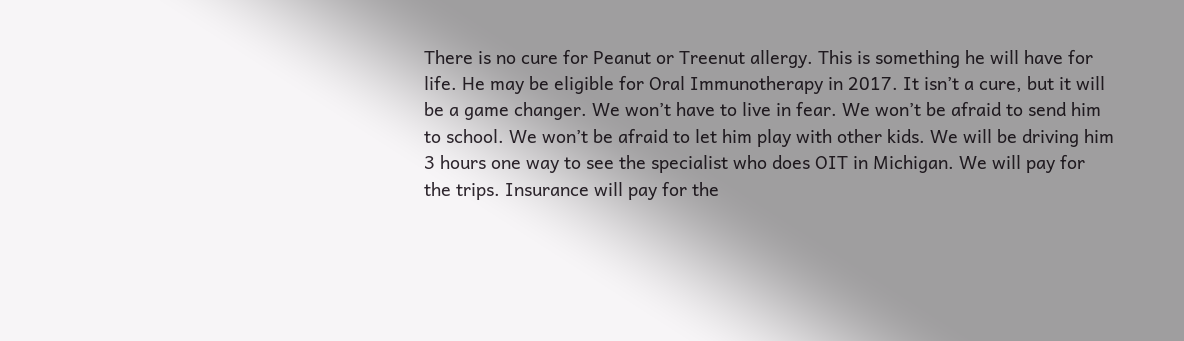There is no cure for Peanut or Treenut allergy. This is something he will have for life. He may be eligible for Oral Immunotherapy in 2017. It isn’t a cure, but it will be a game changer. We won’t have to live in fear. We won’t be afraid to send him to school. We won’t be afraid to let him play with other kids. We will be driving him 3 hours one way to see the specialist who does OIT in Michigan. We will pay for the trips. Insurance will pay for the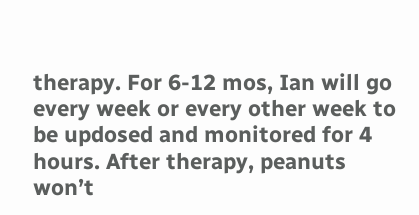therapy. For 6-12 mos, Ian will go every week or every other week to be updosed and monitored for 4 hours. After therapy, peanuts won’t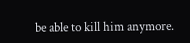be able to kill him anymore.